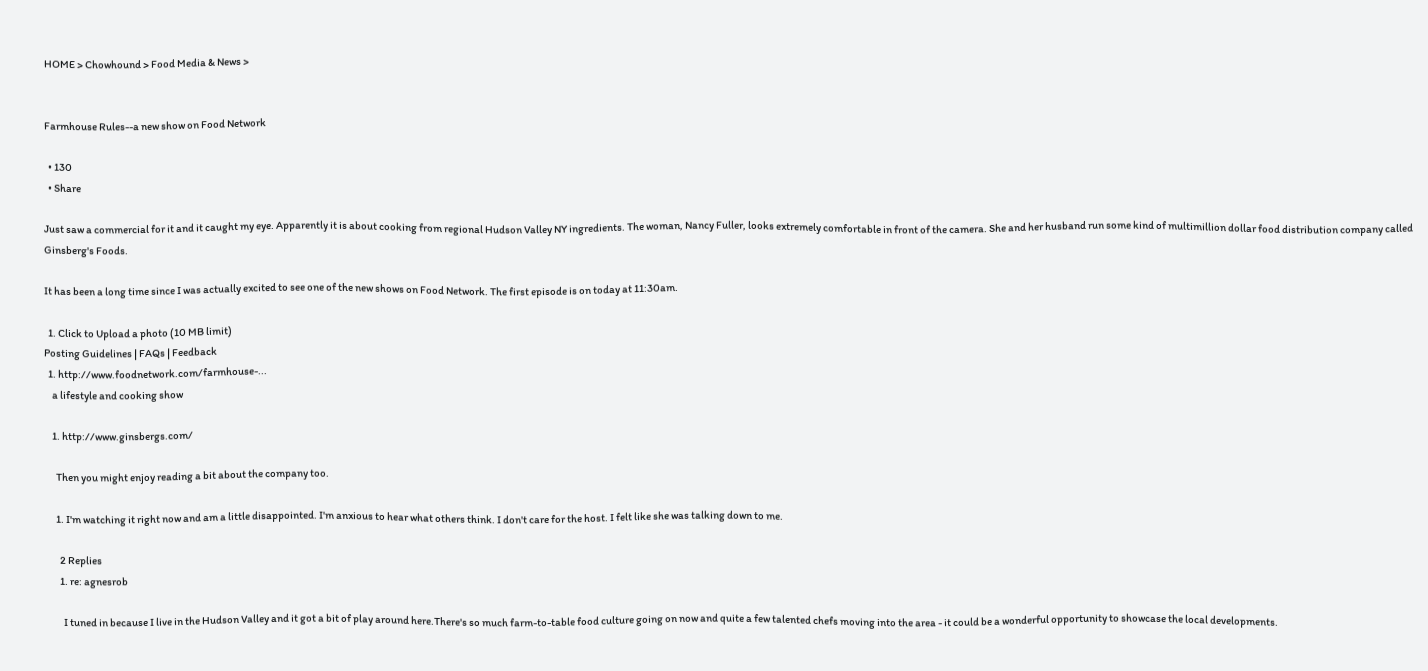HOME > Chowhound > Food Media & News >


Farmhouse Rules--a new show on Food Network

  • 130
  • Share

Just saw a commercial for it and it caught my eye. Apparently it is about cooking from regional Hudson Valley NY ingredients. The woman, Nancy Fuller, looks extremely comfortable in front of the camera. She and her husband run some kind of multimillion dollar food distribution company called Ginsberg's Foods.

It has been a long time since I was actually excited to see one of the new shows on Food Network. The first episode is on today at 11:30am.

  1. Click to Upload a photo (10 MB limit)
Posting Guidelines | FAQs | Feedback
  1. http://www.foodnetwork.com/farmhouse-...
    a lifestyle and cooking show

    1. http://www.ginsbergs.com/

      Then you might enjoy reading a bit about the company too.

      1. I'm watching it right now and am a little disappointed. I'm anxious to hear what others think. I don't care for the host. I felt like she was talking down to me.

        2 Replies
        1. re: agnesrob

          I tuned in because I live in the Hudson Valley and it got a bit of play around here.There's so much farm-to-table food culture going on now and quite a few talented chefs moving into the area - it could be a wonderful opportunity to showcase the local developments.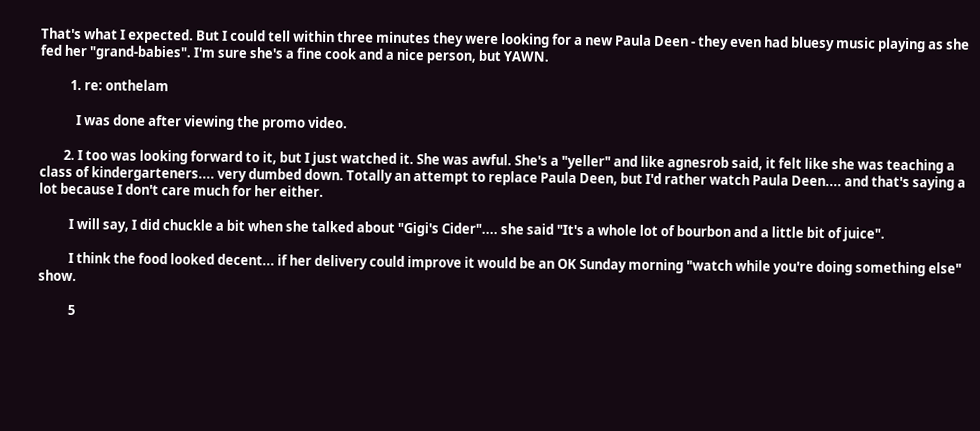That's what I expected. But I could tell within three minutes they were looking for a new Paula Deen - they even had bluesy music playing as she fed her "grand-babies". I'm sure she's a fine cook and a nice person, but YAWN.

          1. re: onthelam

            I was done after viewing the promo video.

        2. I too was looking forward to it, but I just watched it. She was awful. She's a "yeller" and like agnesrob said, it felt like she was teaching a class of kindergarteners.... very dumbed down. Totally an attempt to replace Paula Deen, but I'd rather watch Paula Deen.... and that's saying a lot because I don't care much for her either.

          I will say, I did chuckle a bit when she talked about "Gigi's Cider".... she said "It's a whole lot of bourbon and a little bit of juice".

          I think the food looked decent... if her delivery could improve it would be an OK Sunday morning "watch while you're doing something else" show.

          5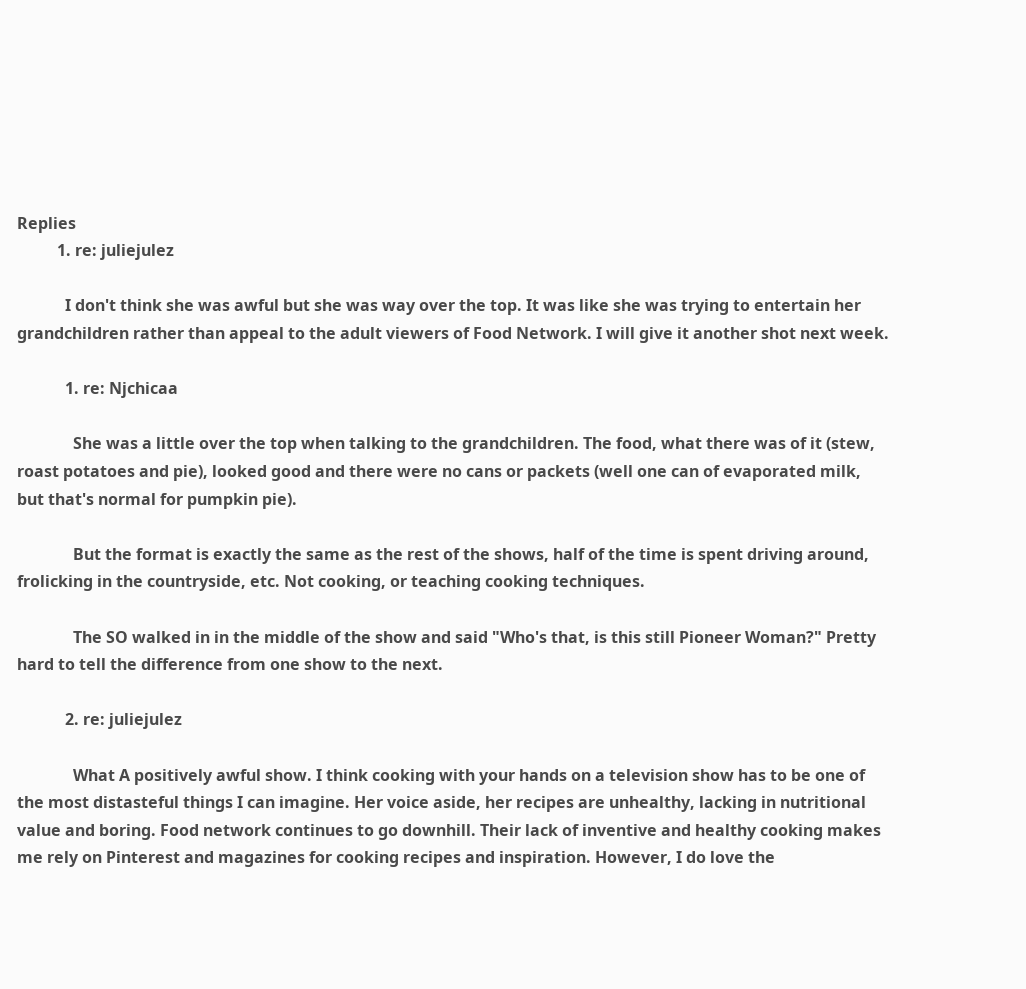Replies
          1. re: juliejulez

            I don't think she was awful but she was way over the top. It was like she was trying to entertain her grandchildren rather than appeal to the adult viewers of Food Network. I will give it another shot next week.

            1. re: Njchicaa

              She was a little over the top when talking to the grandchildren. The food, what there was of it (stew, roast potatoes and pie), looked good and there were no cans or packets (well one can of evaporated milk, but that's normal for pumpkin pie).

              But the format is exactly the same as the rest of the shows, half of the time is spent driving around, frolicking in the countryside, etc. Not cooking, or teaching cooking techniques.

              The SO walked in in the middle of the show and said "Who's that, is this still Pioneer Woman?" Pretty hard to tell the difference from one show to the next.

            2. re: juliejulez

              What A positively awful show. I think cooking with your hands on a television show has to be one of the most distasteful things I can imagine. Her voice aside, her recipes are unhealthy, lacking in nutritional value and boring. Food network continues to go downhill. Their lack of inventive and healthy cooking makes me rely on Pinterest and magazines for cooking recipes and inspiration. However, I do love the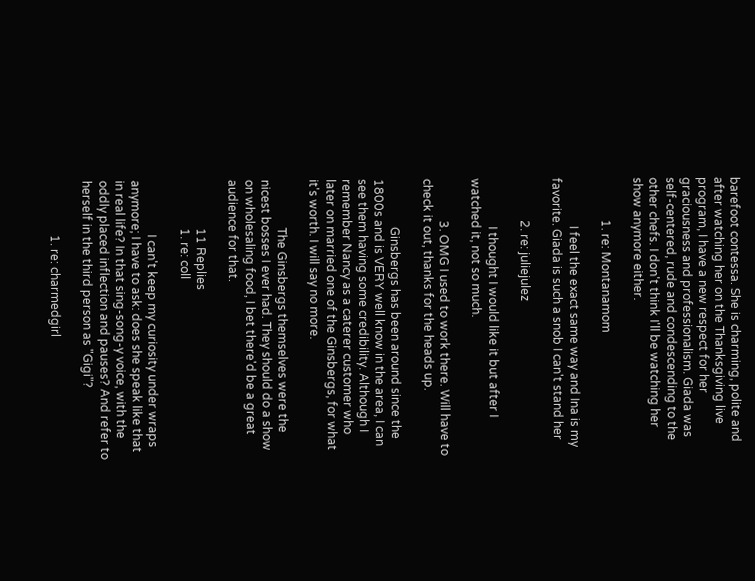barefoot contessa. She is charming, polite and after watching her on the Thanksgiving live program, I have a new respect for her graciousness and professionalism. Giada was self-centered, rude and condescending to the other chefs. I don't think I'll be watching her show anymore either.

              1. re: Montanamom

                I feel the exact same way and Ina is my favorite. Giada is such a snob I can't stand her

              2. re: juliejulez

                I thought I would like it but after I watched it, not so much.

              3. OMG I used to work there. Will have to check it out, thanks for the heads up.

                Ginsbergs has been around since the 1800s and is VERY well know in the area, I can see them having some credibility. Although I remember Nancy as a caterer customer who later on married one of the Ginsbergs, for what it's worth. I will say no more.

                The Ginsbergs themselves were the nicest bosses I ever had. They should do a show on wholesaling food, I bet there'd be a great audience for that.

                11 Replies
                1. re: coll

                  I can't keep my curiosity under wraps anymore; I have to ask: does she speak like that in real life? In that sing-song-y voice, with the oddly placed inflection and pauses? And refer to herself in the third person as "Gigi"?

                  1. re: charmedgirl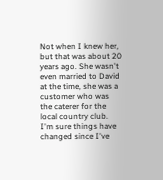Not when I knew her, but that was about 20 years ago. She wasn't even married to David at the time, she was a customer who was the caterer for the local country club. I'm sure things have changed since I've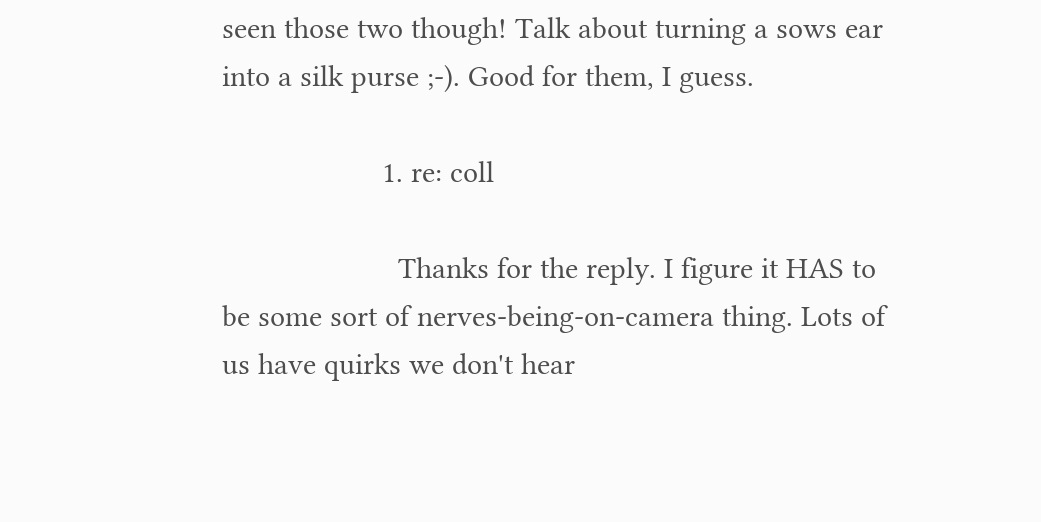seen those two though! Talk about turning a sows ear into a silk purse ;-). Good for them, I guess.

                    1. re: coll

                      Thanks for the reply. I figure it HAS to be some sort of nerves-being-on-camera thing. Lots of us have quirks we don't hear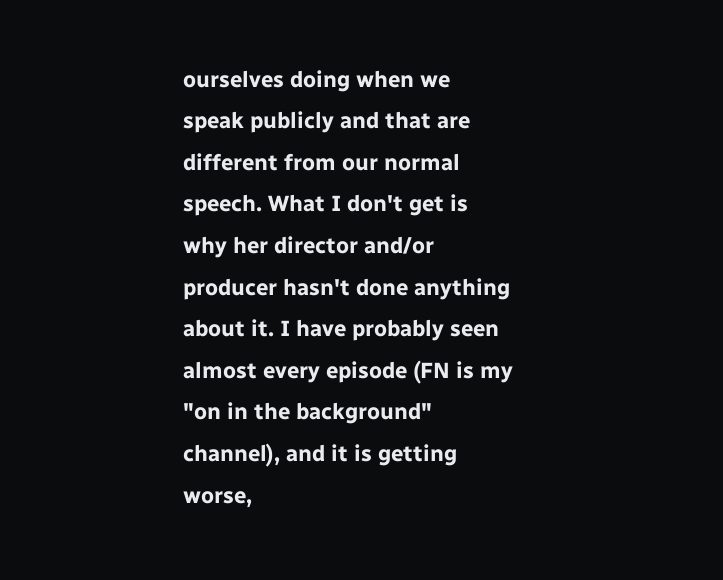ourselves doing when we speak publicly and that are different from our normal speech. What I don't get is why her director and/or producer hasn't done anything about it. I have probably seen almost every episode (FN is my "on in the background" channel), and it is getting worse,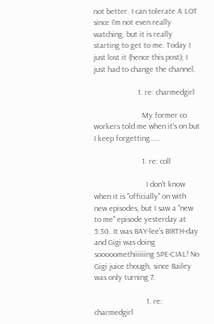not better. I can tolerate A LOT since I'm not even really watching, but it is really starting to get to me. Today I just lost it (hence this post); I just had to change the channel.

                      1. re: charmedgirl

                        My former co workers told me when it's on but I keep forgetting.....

                        1. re: coll

                          I don't know when it is "officially" on with new episodes, but I saw a "new to me" episode yesterday at 5:30. It was BAY-lee's BIRTH-day and Gigi was doing sooooomethiiiiiing SPE-CIAL! No Gigi juice though, since Bailey was only turning 7.

                          1. re: charmedgirl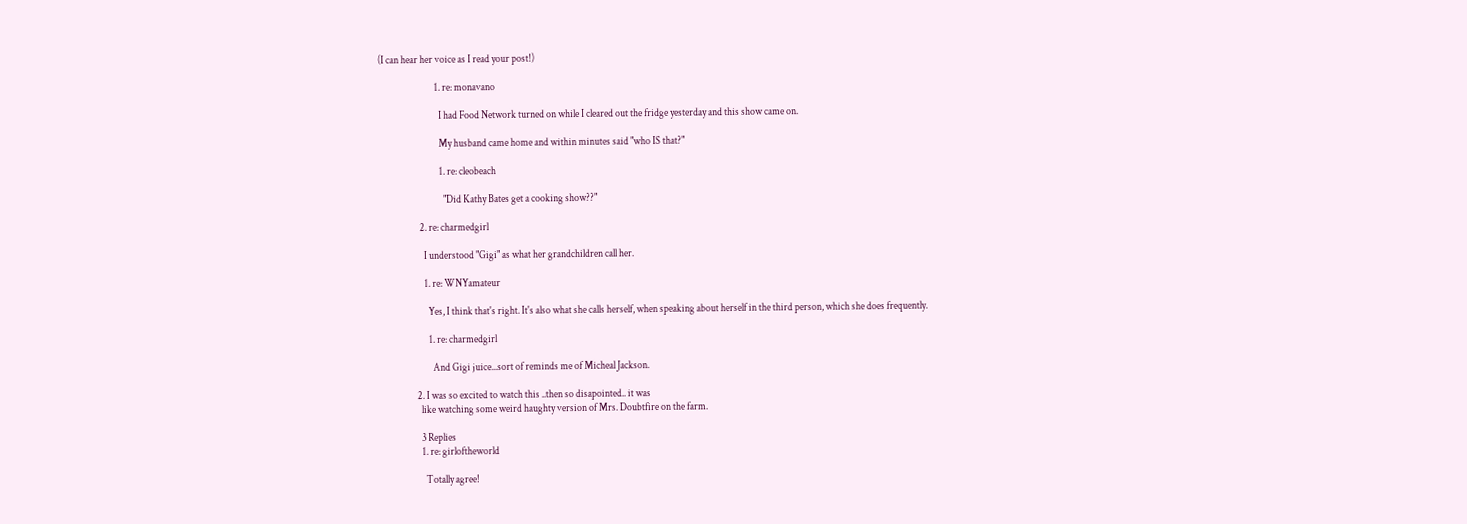(I can hear her voice as I read your post!)

                            1. re: monavano

                              I had Food Network turned on while I cleared out the fridge yesterday and this show came on.

                              My husband came home and within minutes said "who IS that?"

                              1. re: cleobeach

                                "Did Kathy Bates get a cooking show??"

                    2. re: charmedgirl

                      I understood "Gigi" as what her grandchildren call her.

                      1. re: WNYamateur

                        Yes, I think that's right. It's also what she calls herself, when speaking about herself in the third person, which she does frequently.

                        1. re: charmedgirl

                          And Gigi juice...sort of reminds me of Micheal Jackson.

                  2. I was so excited to watch this ..then so disapointed.. it was
                    like watching some weird haughty version of Mrs. Doubtfire on the farm.

                    3 Replies
                    1. re: girloftheworld

                      Totally agree!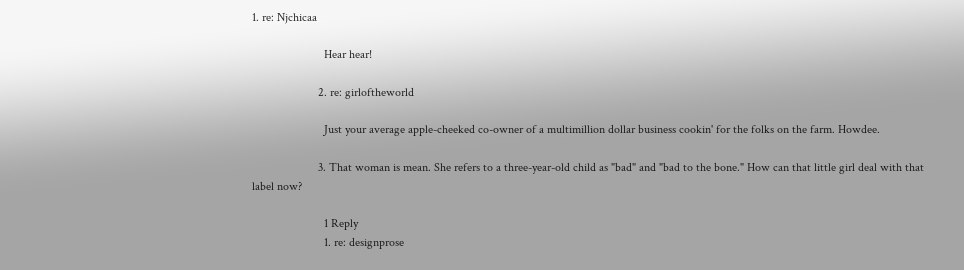1. re: Njchicaa

                        Hear hear!

                      2. re: girloftheworld

                        Just your average apple-cheeked co-owner of a multimillion dollar business cookin' for the folks on the farm. Howdee.

                      3. That woman is mean. She refers to a three-year-old child as "bad" and "bad to the bone." How can that little girl deal with that label now?

                        1 Reply
                        1. re: designprose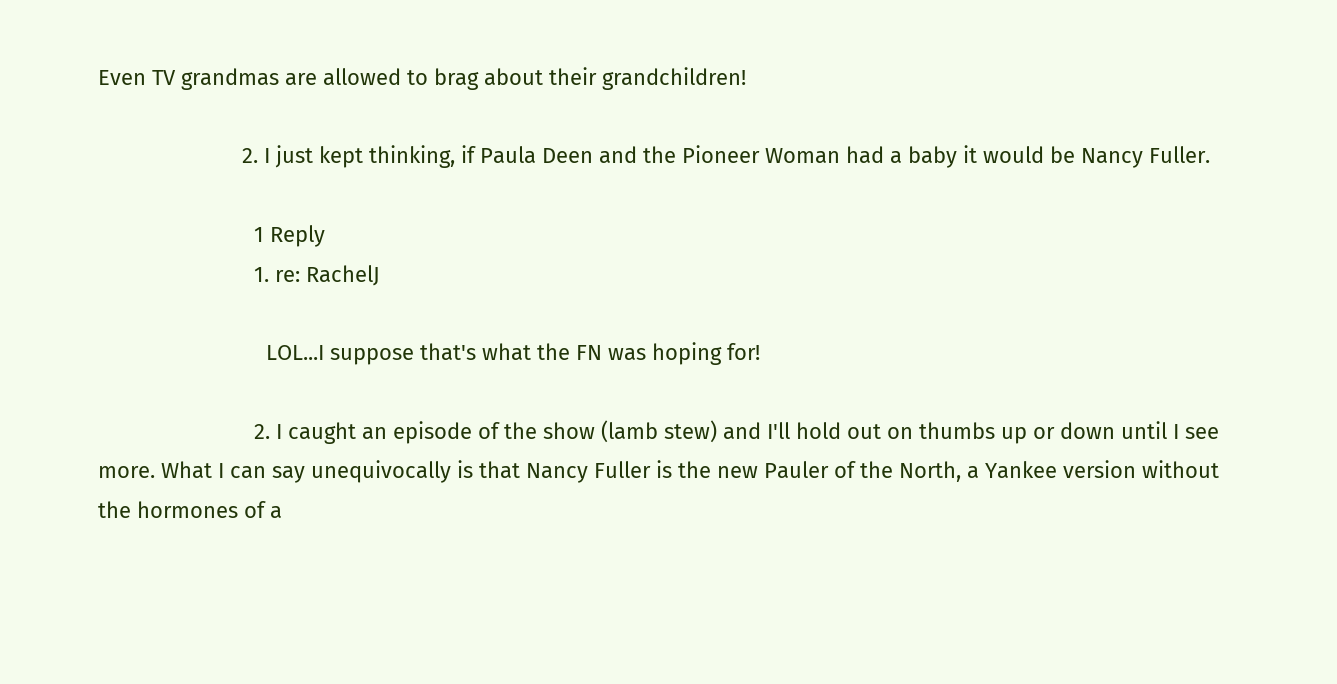Even TV grandmas are allowed to brag about their grandchildren!

                        2. I just kept thinking, if Paula Deen and the Pioneer Woman had a baby it would be Nancy Fuller.

                          1 Reply
                          1. re: RachelJ

                            LOL...I suppose that's what the FN was hoping for!

                          2. I caught an episode of the show (lamb stew) and I'll hold out on thumbs up or down until I see more. What I can say unequivocally is that Nancy Fuller is the new Pauler of the North, a Yankee version without the hormones of a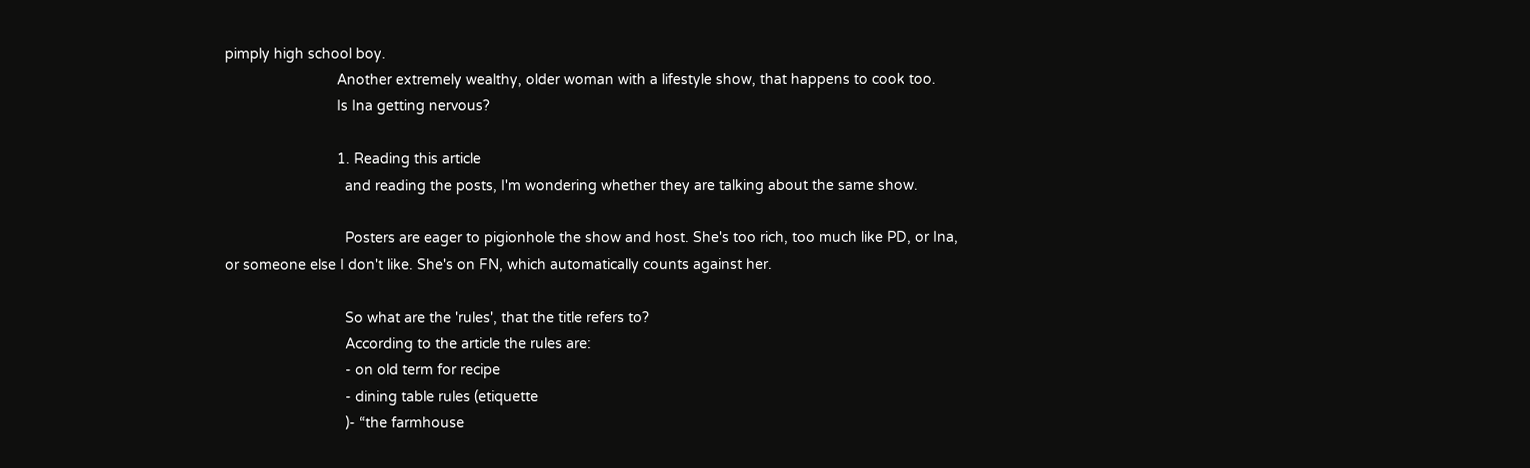pimply high school boy.
                            Another extremely wealthy, older woman with a lifestyle show, that happens to cook too.
                            Is Ina getting nervous?

                            1. Reading this article
                              and reading the posts, I'm wondering whether they are talking about the same show.

                              Posters are eager to pigionhole the show and host. She's too rich, too much like PD, or Ina, or someone else I don't like. She's on FN, which automatically counts against her.

                              So what are the 'rules', that the title refers to?
                              According to the article the rules are:
                              - on old term for recipe
                              - dining table rules (etiquette
                              )- “the farmhouse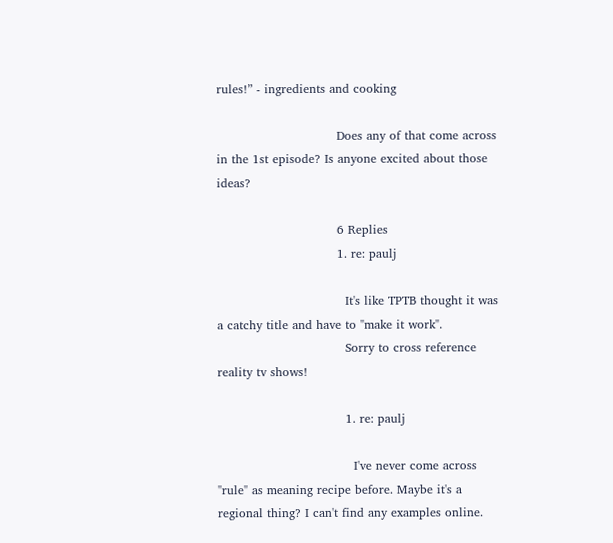rules!” - ingredients and cooking

                              Does any of that come across in the 1st episode? Is anyone excited about those ideas?

                              6 Replies
                              1. re: paulj

                                It's like TPTB thought it was a catchy title and have to "make it work".
                                Sorry to cross reference reality tv shows!

                                1. re: paulj

                                  I've never come across "rule" as meaning recipe before. Maybe it's a regional thing? I can't find any examples online.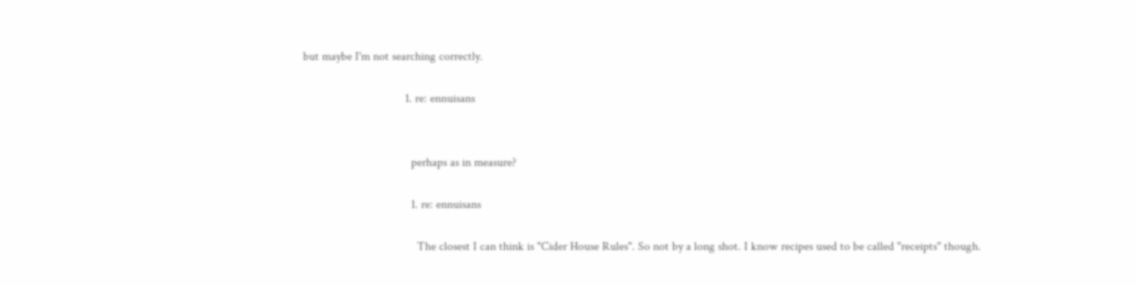but maybe I'm not searching correctly.

                                  1. re: ennuisans


                                    perhaps as in measure?

                                    1. re: ennuisans

                                      The closest I can think is "Cider House Rules". So not by a long shot. I know recipes used to be called "receipts" though.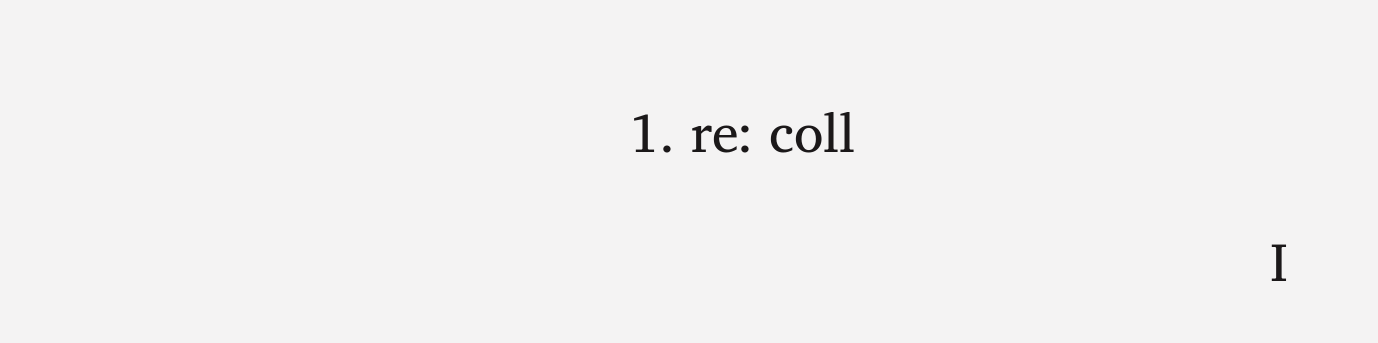1. re: coll

                                        I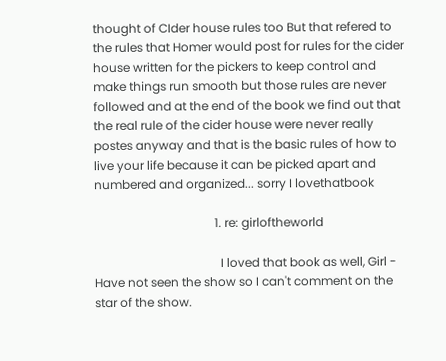thought of CIder house rules too But that refered to the rules that Homer would post for rules for the cider house written for the pickers to keep control and make things run smooth but those rules are never followed and at the end of the book we find out that the real rule of the cider house were never really postes anyway and that is the basic rules of how to live your life because it can be picked apart and numbered and organized... sorry I lovethatbook

                                        1. re: girloftheworld

                                          I loved that book as well, Girl - Have not seen the show so I can't comment on the star of the show.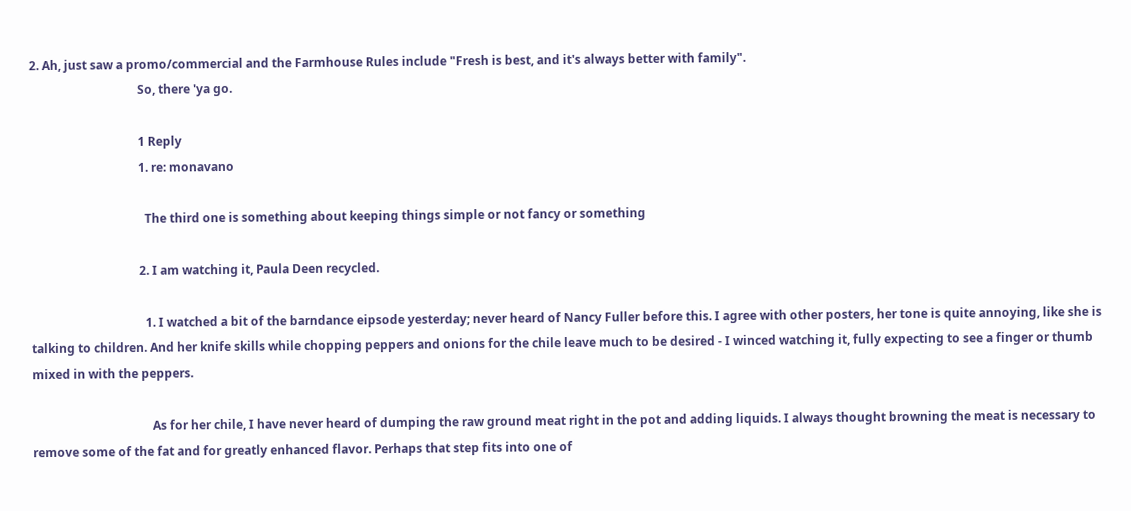2. Ah, just saw a promo/commercial and the Farmhouse Rules include "Fresh is best, and it's always better with family".
                                    So, there 'ya go.

                                    1 Reply
                                    1. re: monavano

                                      The third one is something about keeping things simple or not fancy or something

                                    2. I am watching it, Paula Deen recycled.

                                      1. I watched a bit of the barndance eipsode yesterday; never heard of Nancy Fuller before this. I agree with other posters, her tone is quite annoying, like she is talking to children. And her knife skills while chopping peppers and onions for the chile leave much to be desired - I winced watching it, fully expecting to see a finger or thumb mixed in with the peppers.

                                        As for her chile, I have never heard of dumping the raw ground meat right in the pot and adding liquids. I always thought browning the meat is necessary to remove some of the fat and for greatly enhanced flavor. Perhaps that step fits into one of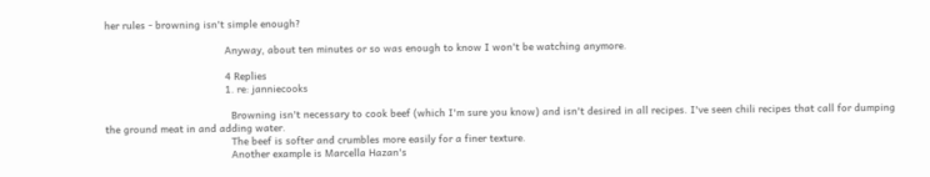her rules - browning isn't simple enough?

                                        Anyway, about ten minutes or so was enough to know I won't be watching anymore.

                                        4 Replies
                                        1. re: janniecooks

                                          Browning isn't necessary to cook beef (which I'm sure you know) and isn't desired in all recipes. I've seen chili recipes that call for dumping the ground meat in and adding water.
                                          The beef is softer and crumbles more easily for a finer texture.
                                          Another example is Marcella Hazan's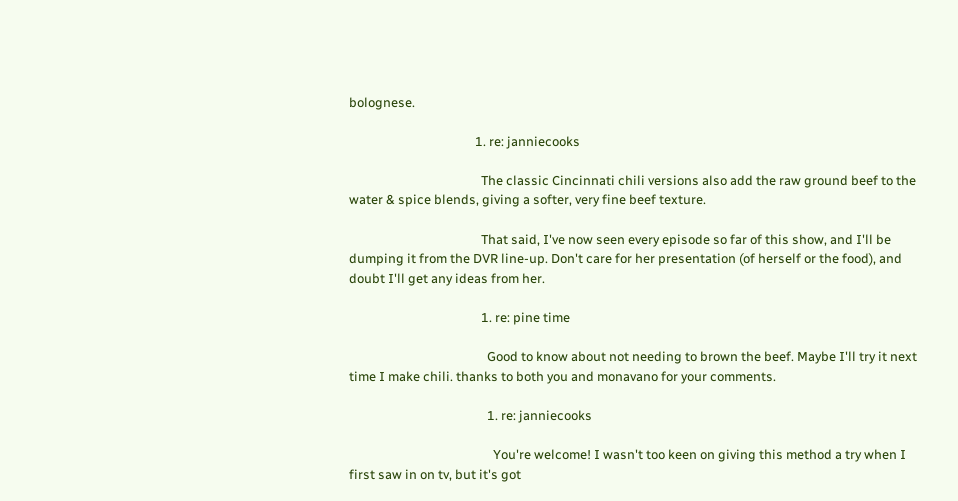bolognese.

                                          1. re: janniecooks

                                            The classic Cincinnati chili versions also add the raw ground beef to the water & spice blends, giving a softer, very fine beef texture.

                                            That said, I've now seen every episode so far of this show, and I'll be dumping it from the DVR line-up. Don't care for her presentation (of herself or the food), and doubt I'll get any ideas from her.

                                            1. re: pine time

                                              Good to know about not needing to brown the beef. Maybe I'll try it next time I make chili. thanks to both you and monavano for your comments.

                                              1. re: janniecooks

                                                You're welcome! I wasn't too keen on giving this method a try when I first saw in on tv, but it's got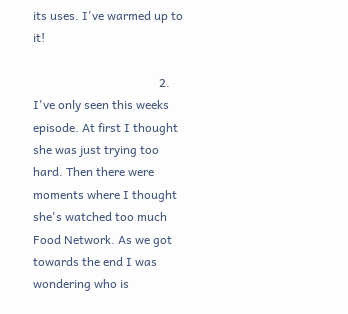its uses. I've warmed up to it!

                                          2. I've only seen this weeks episode. At first I thought she was just trying too hard. Then there were moments where I thought she's watched too much Food Network. As we got towards the end I was wondering who is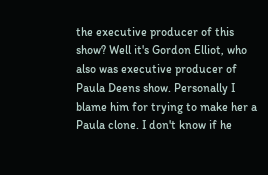the executive producer of this show? Well it's Gordon Elliot, who also was executive producer of Paula Deens show. Personally I blame him for trying to make her a Paula clone. I don't know if he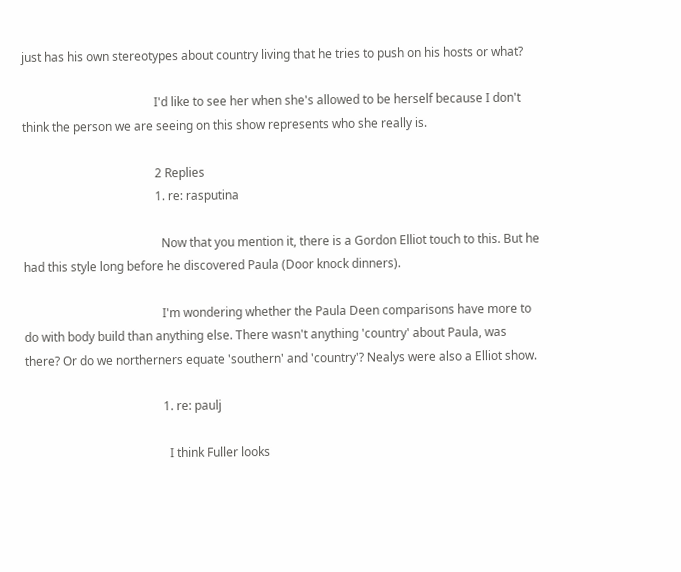just has his own stereotypes about country living that he tries to push on his hosts or what?

                                            I'd like to see her when she's allowed to be herself because I don't think the person we are seeing on this show represents who she really is.

                                            2 Replies
                                            1. re: rasputina

                                              Now that you mention it, there is a Gordon Elliot touch to this. But he had this style long before he discovered Paula (Door knock dinners).

                                              I'm wondering whether the Paula Deen comparisons have more to do with body build than anything else. There wasn't anything 'country' about Paula, was there? Or do we northerners equate 'southern' and 'country'? Nealys were also a Elliot show.

                                              1. re: paulj

                                                I think Fuller looks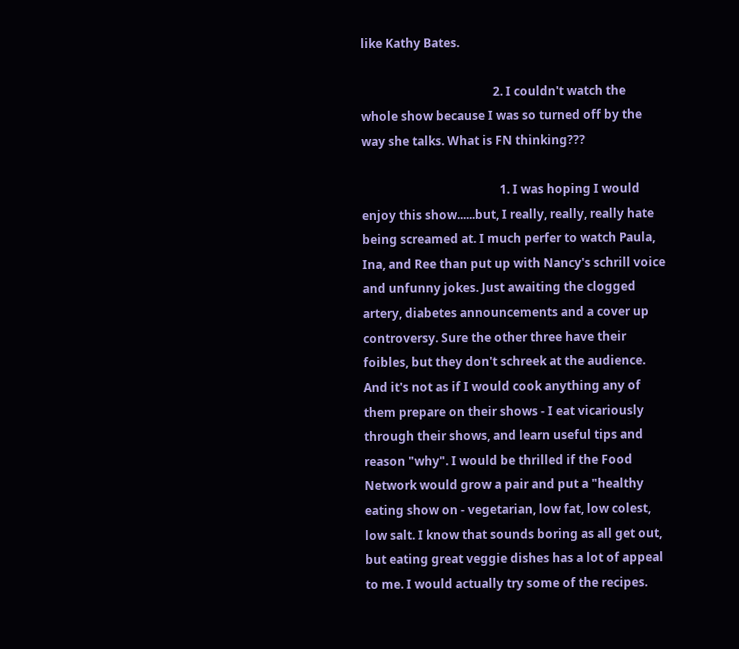like Kathy Bates.

                                            2. I couldn't watch the whole show because I was so turned off by the way she talks. What is FN thinking???

                                              1. I was hoping I would enjoy this show......but, I really, really, really hate being screamed at. I much perfer to watch Paula, Ina, and Ree than put up with Nancy's schrill voice and unfunny jokes. Just awaiting the clogged artery, diabetes announcements and a cover up controversy. Sure the other three have their foibles, but they don't schreek at the audience. And it's not as if I would cook anything any of them prepare on their shows - I eat vicariously through their shows, and learn useful tips and reason "why". I would be thrilled if the Food Network would grow a pair and put a "healthy eating show on - vegetarian, low fat, low colest, low salt. I know that sounds boring as all get out, but eating great veggie dishes has a lot of appeal to me. I would actually try some of the recipes.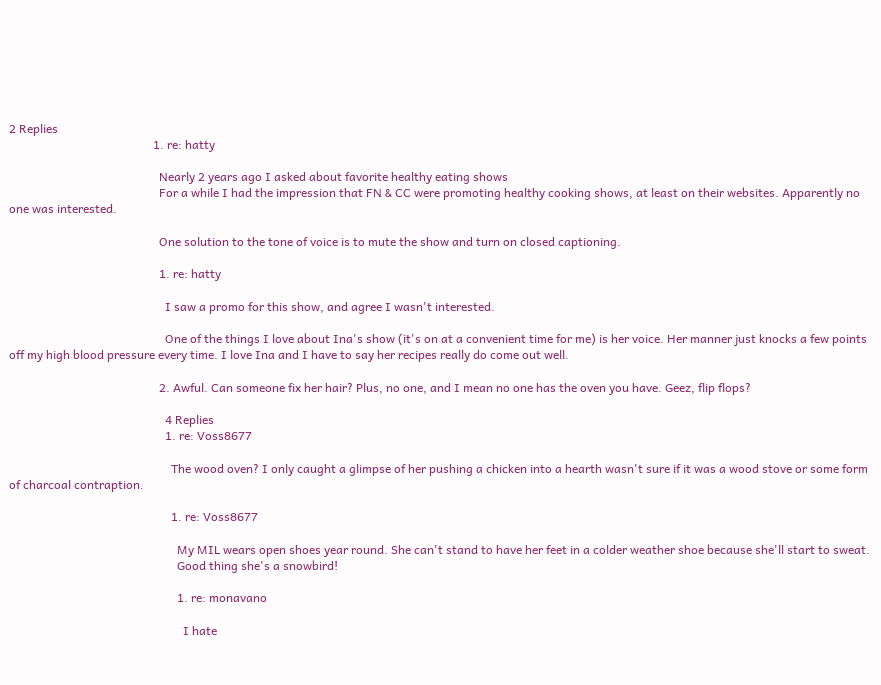2 Replies
                                                1. re: hatty

                                                  Nearly 2 years ago I asked about favorite healthy eating shows
                                                  For a while I had the impression that FN & CC were promoting healthy cooking shows, at least on their websites. Apparently no one was interested.

                                                  One solution to the tone of voice is to mute the show and turn on closed captioning.

                                                  1. re: hatty

                                                    I saw a promo for this show, and agree I wasn't interested.

                                                    One of the things I love about Ina's show (it's on at a convenient time for me) is her voice. Her manner just knocks a few points off my high blood pressure every time. I love Ina and I have to say her recipes really do come out well.

                                                  2. Awful. Can someone fix her hair? Plus, no one, and I mean no one has the oven you have. Geez, flip flops?

                                                    4 Replies
                                                    1. re: Voss8677

                                                      The wood oven? I only caught a glimpse of her pushing a chicken into a hearth wasn't sure if it was a wood stove or some form of charcoal contraption.

                                                      1. re: Voss8677

                                                        My MIL wears open shoes year round. She can't stand to have her feet in a colder weather shoe because she'll start to sweat.
                                                        Good thing she's a snowbird!

                                                        1. re: monavano

                                                          I hate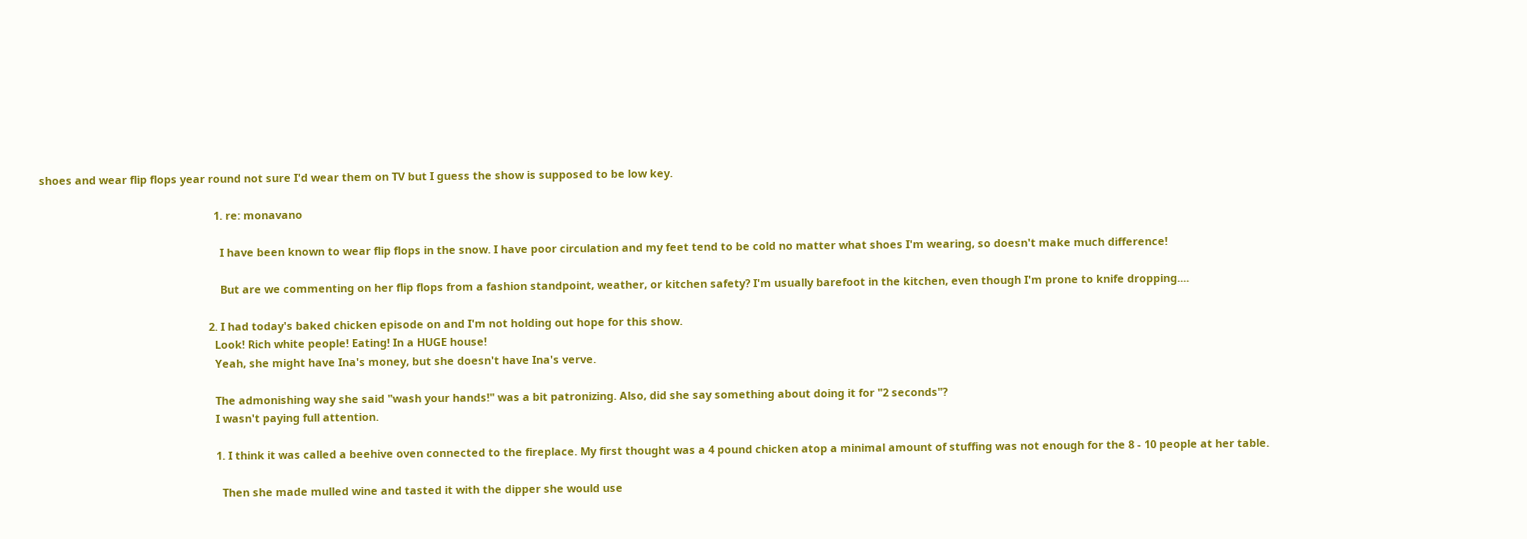shoes and wear flip flops year round not sure I'd wear them on TV but I guess the show is supposed to be low key.

                                                          1. re: monavano

                                                            I have been known to wear flip flops in the snow. I have poor circulation and my feet tend to be cold no matter what shoes I'm wearing, so doesn't make much difference!

                                                            But are we commenting on her flip flops from a fashion standpoint, weather, or kitchen safety? I'm usually barefoot in the kitchen, even though I'm prone to knife dropping....

                                                        2. I had today's baked chicken episode on and I'm not holding out hope for this show.
                                                          Look! Rich white people! Eating! In a HUGE house!
                                                          Yeah, she might have Ina's money, but she doesn't have Ina's verve.

                                                          The admonishing way she said "wash your hands!" was a bit patronizing. Also, did she say something about doing it for "2 seconds"?
                                                          I wasn't paying full attention.

                                                          1. I think it was called a beehive oven connected to the fireplace. My first thought was a 4 pound chicken atop a minimal amount of stuffing was not enough for the 8 - 10 people at her table.

                                                            Then she made mulled wine and tasted it with the dipper she would use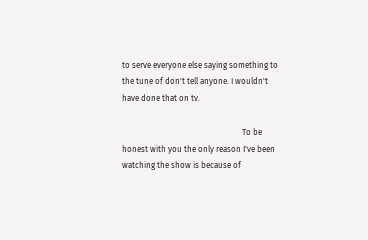to serve everyone else saying something to the tune of don't tell anyone. I wouldn't have done that on tv.

                                                            To be honest with you the only reason I've been watching the show is because of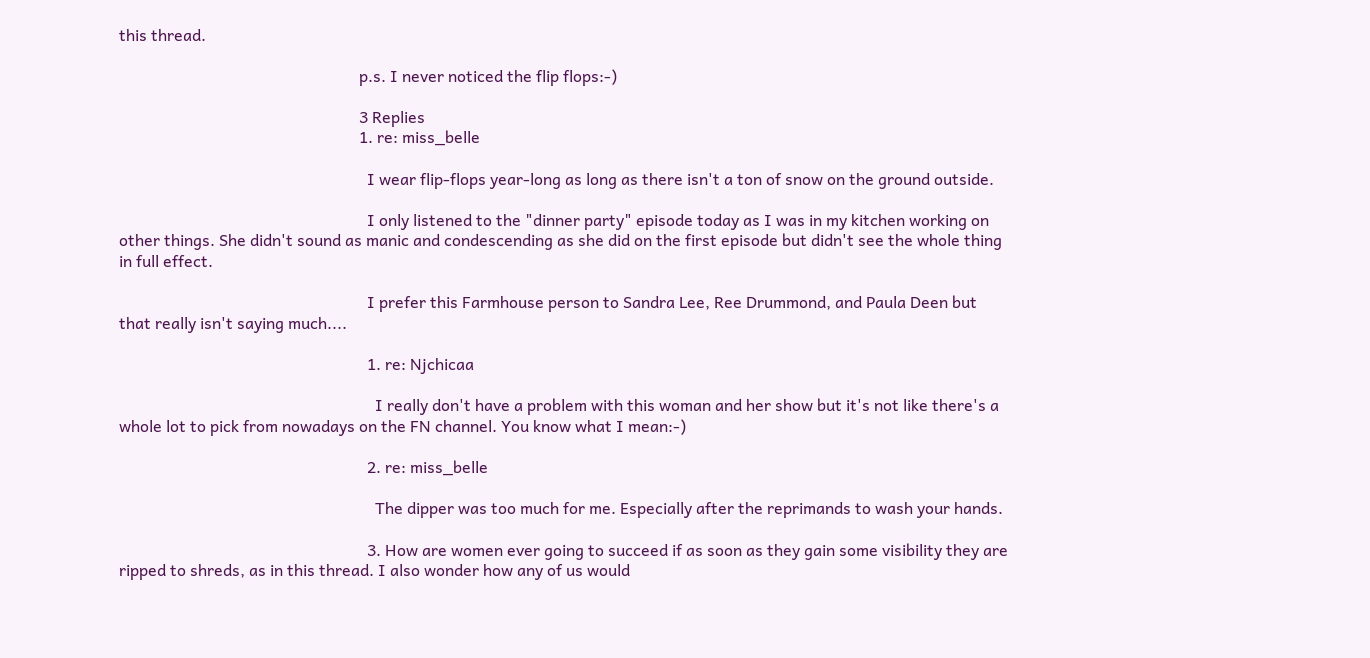this thread.

                                                            p.s. I never noticed the flip flops:-)

                                                            3 Replies
                                                            1. re: miss_belle

                                                              I wear flip-flops year-long as long as there isn't a ton of snow on the ground outside.

                                                              I only listened to the "dinner party" episode today as I was in my kitchen working on other things. She didn't sound as manic and condescending as she did on the first episode but didn't see the whole thing in full effect.

                                                              I prefer this Farmhouse person to Sandra Lee, Ree Drummond, and Paula Deen but that really isn't saying much....

                                                              1. re: Njchicaa

                                                                I really don't have a problem with this woman and her show but it's not like there's a whole lot to pick from nowadays on the FN channel. You know what I mean:-)

                                                              2. re: miss_belle

                                                                The dipper was too much for me. Especially after the reprimands to wash your hands.

                                                              3. How are women ever going to succeed if as soon as they gain some visibility they are ripped to shreds, as in this thread. I also wonder how any of us would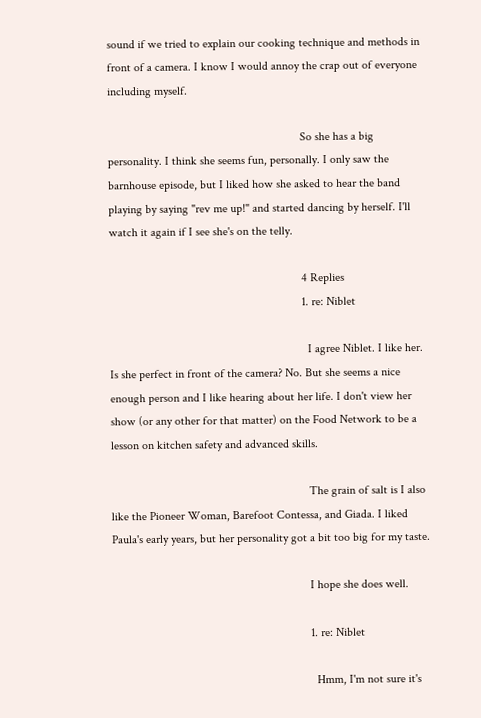sound if we tried to explain our cooking technique and methods in front of a camera. I know I would annoy the crap out of everyone including myself.

                                                                So she has a big personality. I think she seems fun, personally. I only saw the barnhouse episode, but I liked how she asked to hear the band playing by saying "rev me up!" and started dancing by herself. I'll watch it again if I see she's on the telly.

                                                                4 Replies
                                                                1. re: Niblet

                                                                  I agree Niblet. I like her. Is she perfect in front of the camera? No. But she seems a nice enough person and I like hearing about her life. I don't view her show (or any other for that matter) on the Food Network to be a lesson on kitchen safety and advanced skills.

                                                                  The grain of salt is I also like the Pioneer Woman, Barefoot Contessa, and Giada. I liked Paula's early years, but her personality got a bit too big for my taste.

                                                                  I hope she does well.

                                                                  1. re: Niblet

                                                                    Hmm, I'm not sure it's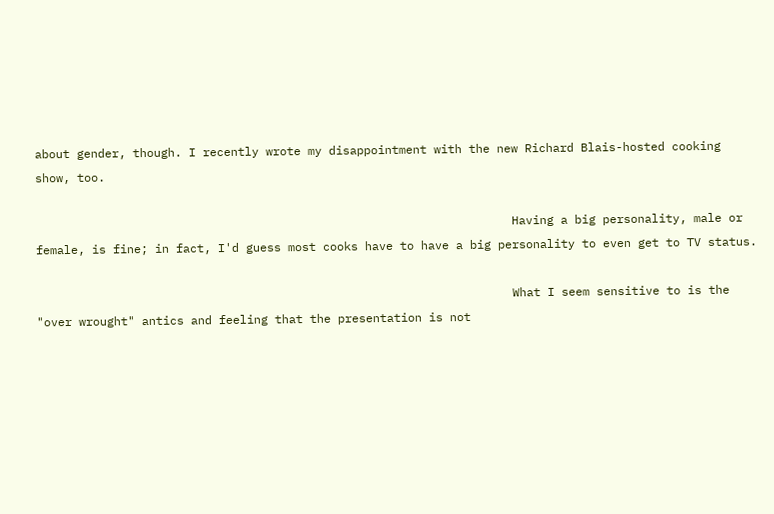about gender, though. I recently wrote my disappointment with the new Richard Blais-hosted cooking show, too.

                                                                    Having a big personality, male or female, is fine; in fact, I'd guess most cooks have to have a big personality to even get to TV status.

                                                                    What I seem sensitive to is the "over wrought" antics and feeling that the presentation is not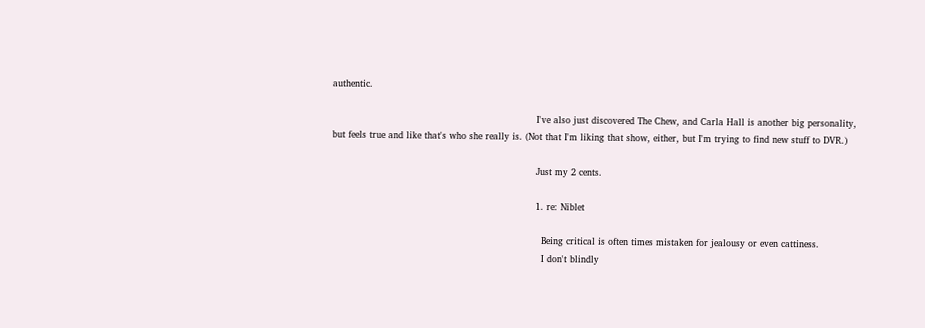authentic.

                                                                    I've also just discovered The Chew, and Carla Hall is another big personality, but feels true and like that's who she really is. (Not that I'm liking that show, either, but I'm trying to find new stuff to DVR.)

                                                                    Just my 2 cents.

                                                                    1. re: Niblet

                                                                      Being critical is often times mistaken for jealousy or even cattiness.
                                                                      I don't blindly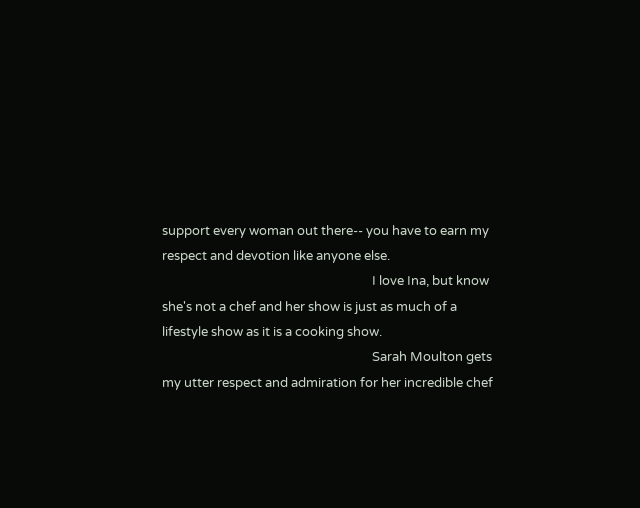support every woman out there-- you have to earn my respect and devotion like anyone else.
                                                                      I love Ina, but know she's not a chef and her show is just as much of a lifestyle show as it is a cooking show.
                                                                      Sarah Moulton gets my utter respect and admiration for her incredible chef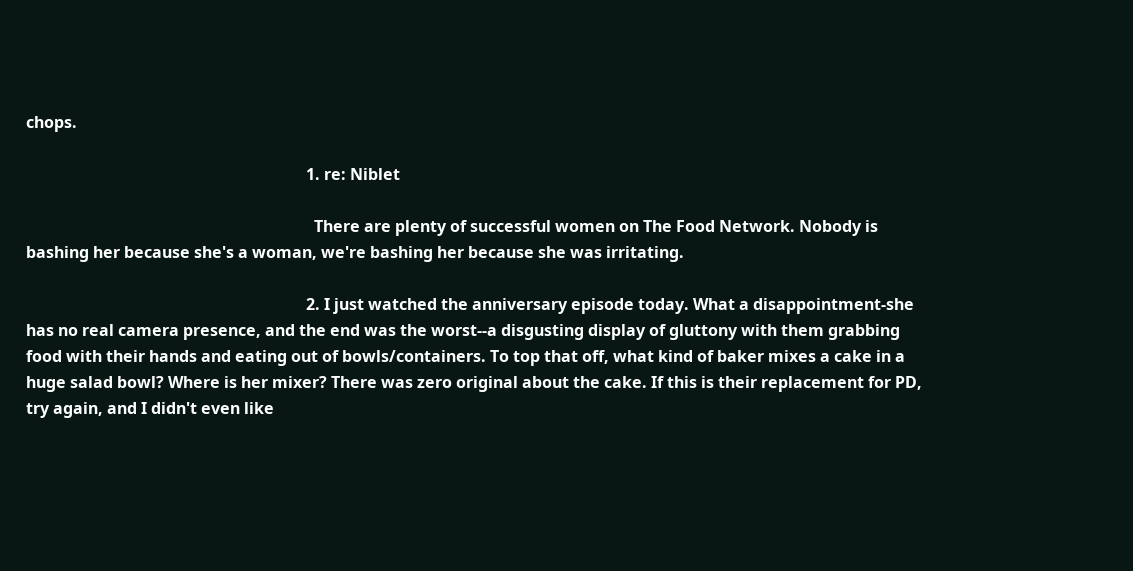chops.

                                                                      1. re: Niblet

                                                                        There are plenty of successful women on The Food Network. Nobody is bashing her because she's a woman, we're bashing her because she was irritating.

                                                                      2. I just watched the anniversary episode today. What a disappointment-she has no real camera presence, and the end was the worst--a disgusting display of gluttony with them grabbing food with their hands and eating out of bowls/containers. To top that off, what kind of baker mixes a cake in a huge salad bowl? Where is her mixer? There was zero original about the cake. If this is their replacement for PD, try again, and I didn't even like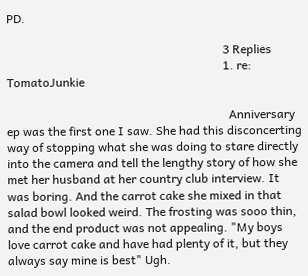PD.

                                                                        3 Replies
                                                                        1. re: TomatoJunkie

                                                                          Anniversary ep was the first one I saw. She had this disconcerting way of stopping what she was doing to stare directly into the camera and tell the lengthy story of how she met her husband at her country club interview. It was boring. And the carrot cake she mixed in that salad bowl looked weird. The frosting was sooo thin, and the end product was not appealing. "My boys love carrot cake and have had plenty of it, but they always say mine is best" Ugh.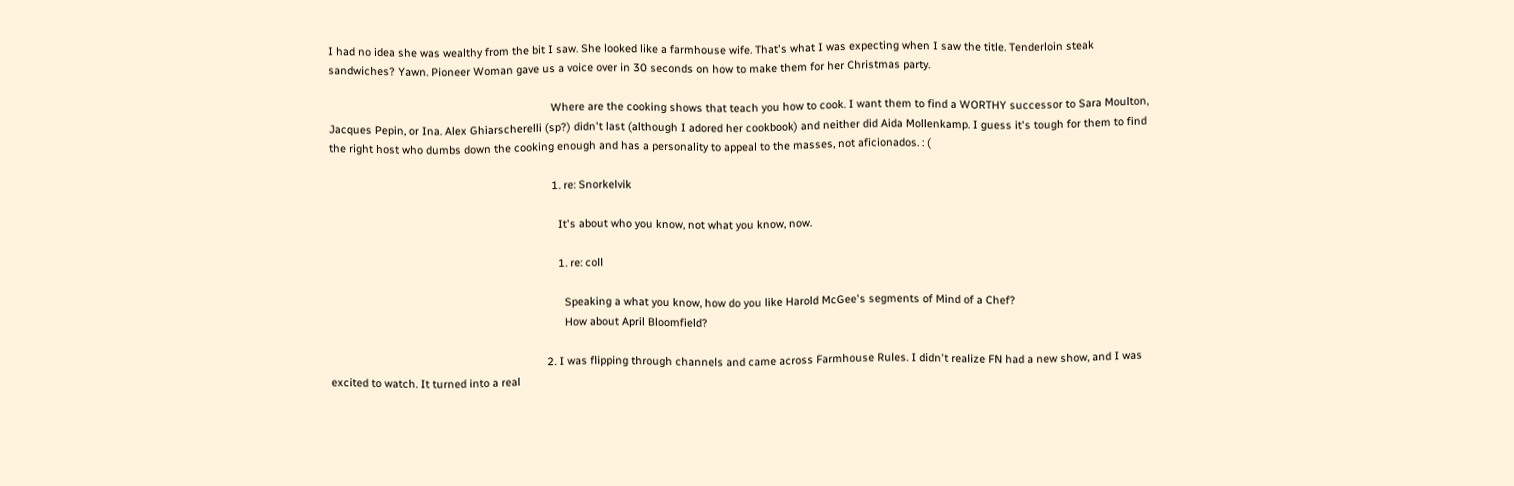I had no idea she was wealthy from the bit I saw. She looked like a farmhouse wife. That's what I was expecting when I saw the title. Tenderloin steak sandwiches? Yawn. Pioneer Woman gave us a voice over in 30 seconds on how to make them for her Christmas party.

                                                                          Where are the cooking shows that teach you how to cook. I want them to find a WORTHY successor to Sara Moulton, Jacques Pepin, or Ina. Alex Ghiarscherelli (sp?) didn't last (although I adored her cookbook) and neither did Aida Mollenkamp. I guess it's tough for them to find the right host who dumbs down the cooking enough and has a personality to appeal to the masses, not aficionados. : (

                                                                          1. re: Snorkelvik

                                                                            It's about who you know, not what you know, now.

                                                                            1. re: coll

                                                                              Speaking a what you know, how do you like Harold McGee's segments of Mind of a Chef?
                                                                              How about April Bloomfield?

                                                                        2. I was flipping through channels and came across Farmhouse Rules. I didn't realize FN had a new show, and I was excited to watch. It turned into a real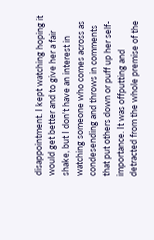disappointment. I kept watching hoping it would get better and to give her a fair shake, but I don't have an interest in watching someone who comes across as condesending and throws in comments that put others down or puff up her self-importance. It was offputting and detracted from the whole premise of the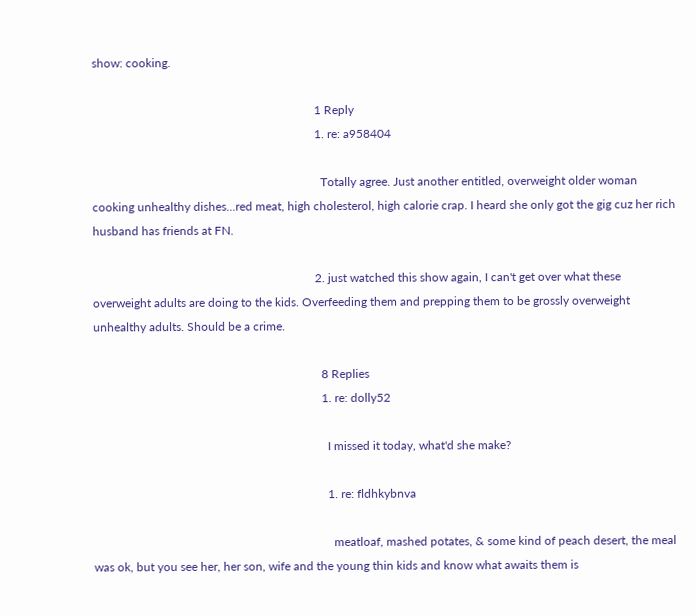show: cooking.

                                                                          1 Reply
                                                                          1. re: a958404

                                                                            Totally agree. Just another entitled, overweight older woman cooking unhealthy dishes...red meat, high cholesterol, high calorie crap. I heard she only got the gig cuz her rich husband has friends at FN.

                                                                          2. just watched this show again, I can't get over what these overweight adults are doing to the kids. Overfeeding them and prepping them to be grossly overweight unhealthy adults. Should be a crime.

                                                                            8 Replies
                                                                            1. re: dolly52

                                                                              I missed it today, what'd she make?

                                                                              1. re: fldhkybnva

                                                                                meatloaf, mashed potates, & some kind of peach desert, the meal was ok, but you see her, her son, wife and the young thin kids and know what awaits them is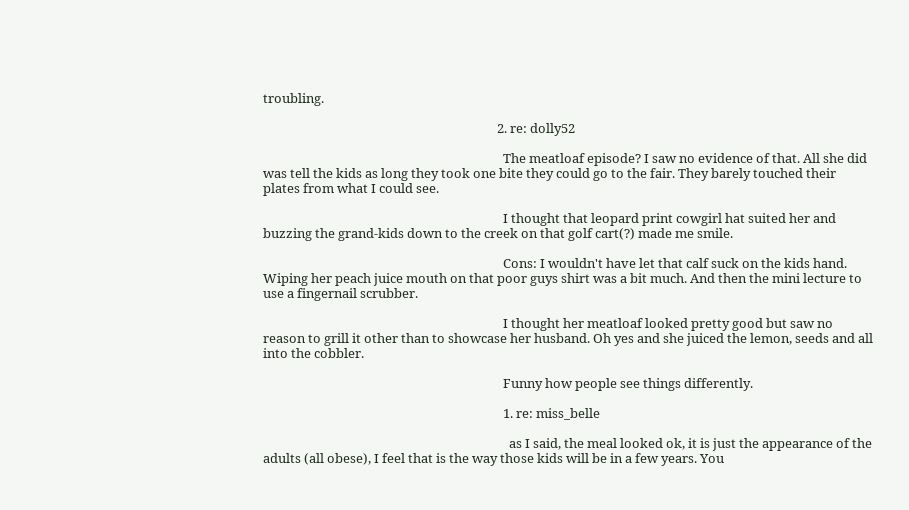troubling.

                                                                              2. re: dolly52

                                                                                The meatloaf episode? I saw no evidence of that. All she did was tell the kids as long they took one bite they could go to the fair. They barely touched their plates from what I could see.

                                                                                I thought that leopard print cowgirl hat suited her and buzzing the grand-kids down to the creek on that golf cart(?) made me smile.

                                                                                Cons: I wouldn't have let that calf suck on the kids hand. Wiping her peach juice mouth on that poor guys shirt was a bit much. And then the mini lecture to use a fingernail scrubber.

                                                                                I thought her meatloaf looked pretty good but saw no reason to grill it other than to showcase her husband. Oh yes and she juiced the lemon, seeds and all into the cobbler.

                                                                                Funny how people see things differently.

                                                                                1. re: miss_belle

                                                                                  as I said, the meal looked ok, it is just the appearance of the adults (all obese), I feel that is the way those kids will be in a few years. You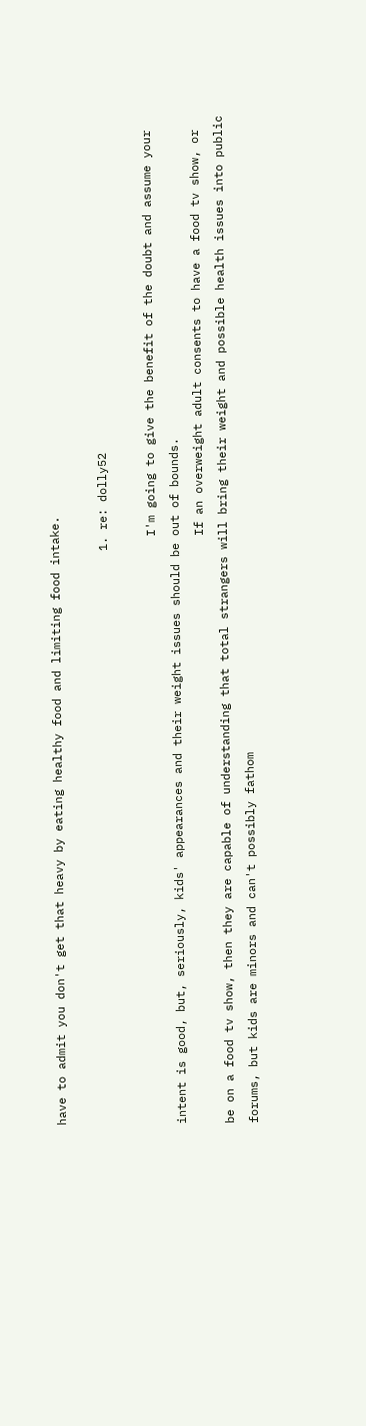have to admit you don't get that heavy by eating healthy food and limiting food intake.

                                                                                  1. re: dolly52

                                                                                    I'm going to give the benefit of the doubt and assume your intent is good, but, seriously, kids' appearances and their weight issues should be out of bounds.
                                                                                    If an overweight adult consents to have a food tv show, or be on a food tv show, then they are capable of understanding that total strangers will bring their weight and possible health issues into public forums, but kids are minors and can't possibly fathom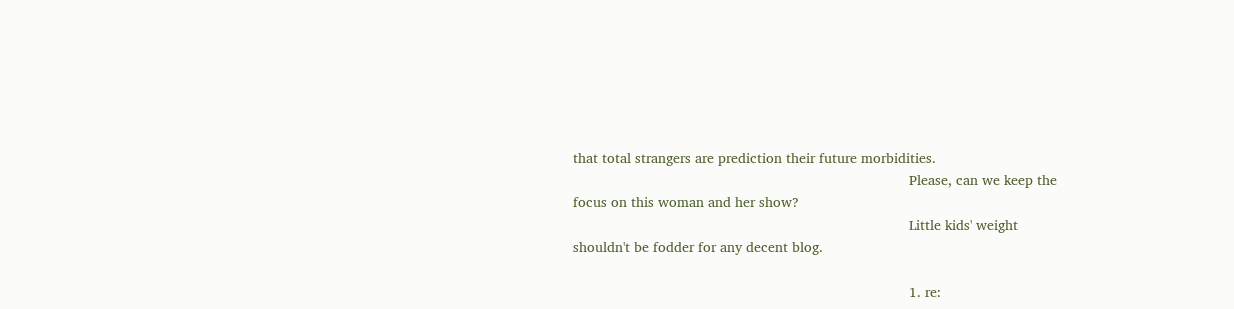that total strangers are prediction their future morbidities.
                                                                                    Please, can we keep the focus on this woman and her show?
                                                                                    Little kids' weight shouldn't be fodder for any decent blog.

                                                                                    1. re: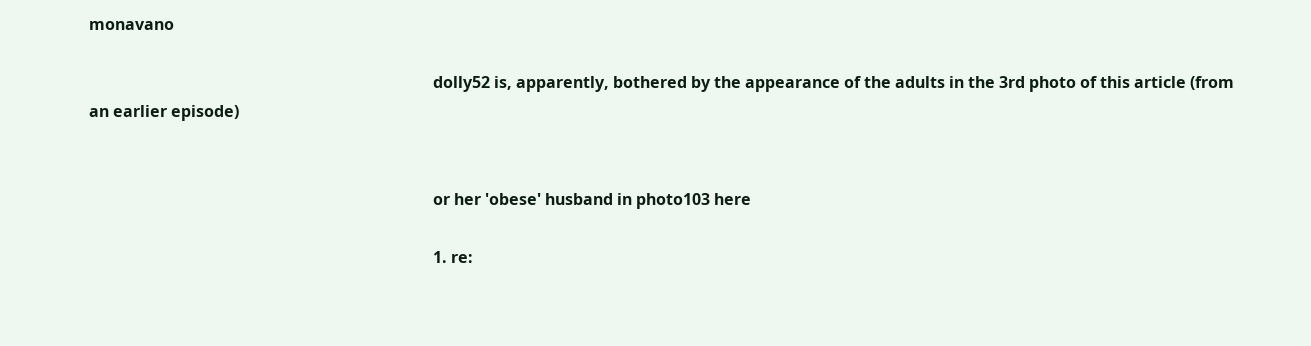monavano

                                                                                      dolly52 is, apparently, bothered by the appearance of the adults in the 3rd photo of this article (from an earlier episode)


                                                                                      or her 'obese' husband in photo103 here

                                                                                      1. re: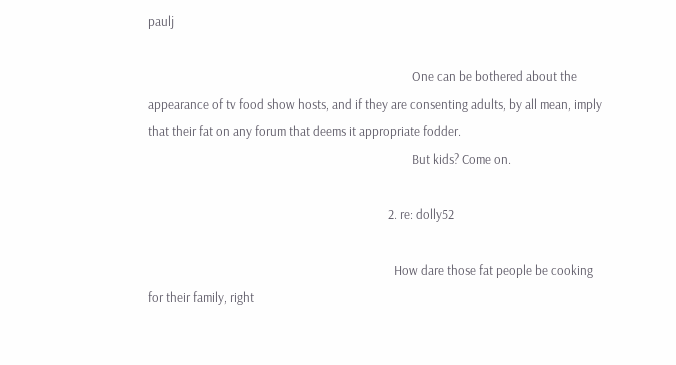paulj

                                                                                        One can be bothered about the appearance of tv food show hosts, and if they are consenting adults, by all mean, imply that their fat on any forum that deems it appropriate fodder.
                                                                                        But kids? Come on.

                                                                                2. re: dolly52

                                                                                  How dare those fat people be cooking for their family, right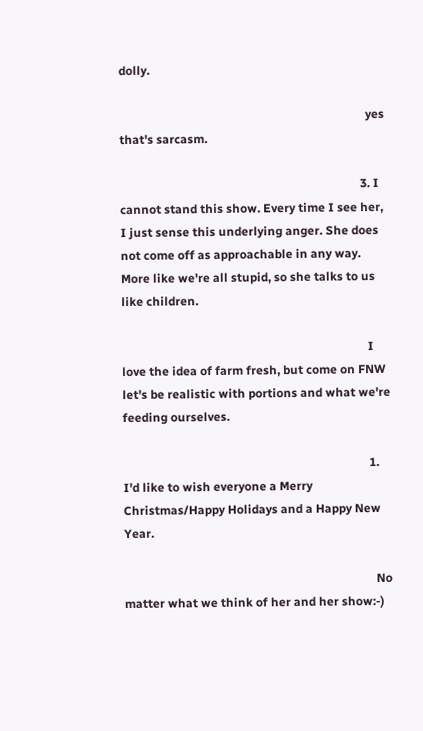dolly.

                                                                                  yes that's sarcasm.

                                                                                3. I cannot stand this show. Every time I see her, I just sense this underlying anger. She does not come off as approachable in any way. More like we're all stupid, so she talks to us like children.

                                                                                  I love the idea of farm fresh, but come on FNW let's be realistic with portions and what we're feeding ourselves.

                                                                                  1. I'd like to wish everyone a Merry Christmas/Happy Holidays and a Happy New Year.

                                                                                    No matter what we think of her and her show:-)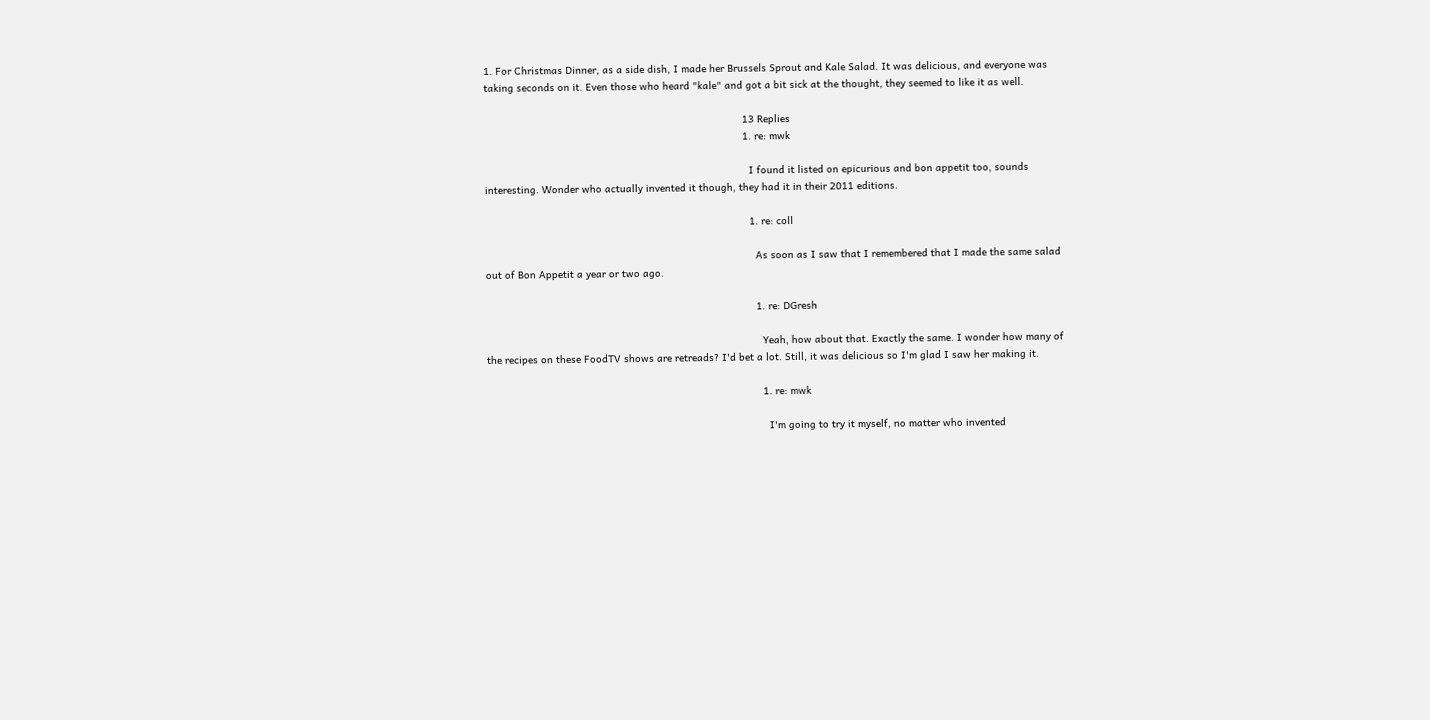1. For Christmas Dinner, as a side dish, I made her Brussels Sprout and Kale Salad. It was delicious, and everyone was taking seconds on it. Even those who heard "kale" and got a bit sick at the thought, they seemed to like it as well.

                                                                                      13 Replies
                                                                                      1. re: mwk

                                                                                        I found it listed on epicurious and bon appetit too, sounds interesting. Wonder who actually invented it though, they had it in their 2011 editions.

                                                                                        1. re: coll

                                                                                          As soon as I saw that I remembered that I made the same salad out of Bon Appetit a year or two ago.

                                                                                          1. re: DGresh

                                                                                            Yeah, how about that. Exactly the same. I wonder how many of the recipes on these FoodTV shows are retreads? I'd bet a lot. Still, it was delicious so I'm glad I saw her making it.

                                                                                            1. re: mwk

                                                                                              I'm going to try it myself, no matter who invented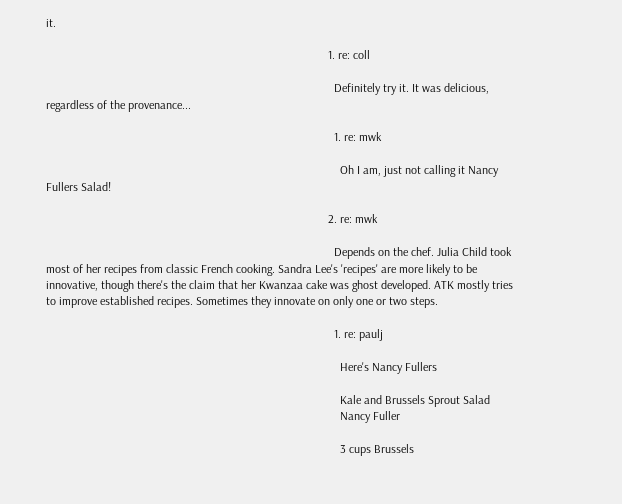it.

                                                                                              1. re: coll

                                                                                                Definitely try it. It was delicious, regardless of the provenance...

                                                                                                1. re: mwk

                                                                                                  Oh I am, just not calling it Nancy Fullers Salad!

                                                                                              2. re: mwk

                                                                                                Depends on the chef. Julia Child took most of her recipes from classic French cooking. Sandra Lee's 'recipes' are more likely to be innovative, though there's the claim that her Kwanzaa cake was ghost developed. ATK mostly tries to improve established recipes. Sometimes they innovate on only one or two steps.

                                                                                                1. re: paulj

                                                                                                  Here's Nancy Fullers

                                                                                                  Kale and Brussels Sprout Salad
                                                                                                  Nancy Fuller

                                                                                                  3 cups Brussels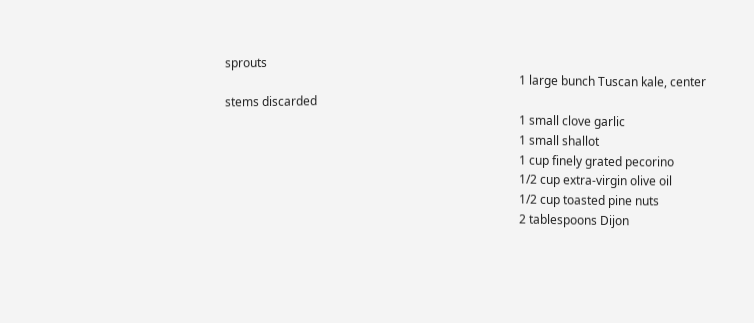sprouts
                                                                                                  1 large bunch Tuscan kale, center stems discarded
                                                                                                  1 small clove garlic
                                                                                                  1 small shallot
                                                                                                  1 cup finely grated pecorino
                                                                                                  1/2 cup extra-virgin olive oil
                                                                                                  1/2 cup toasted pine nuts
                                                                                                  2 tablespoons Dijon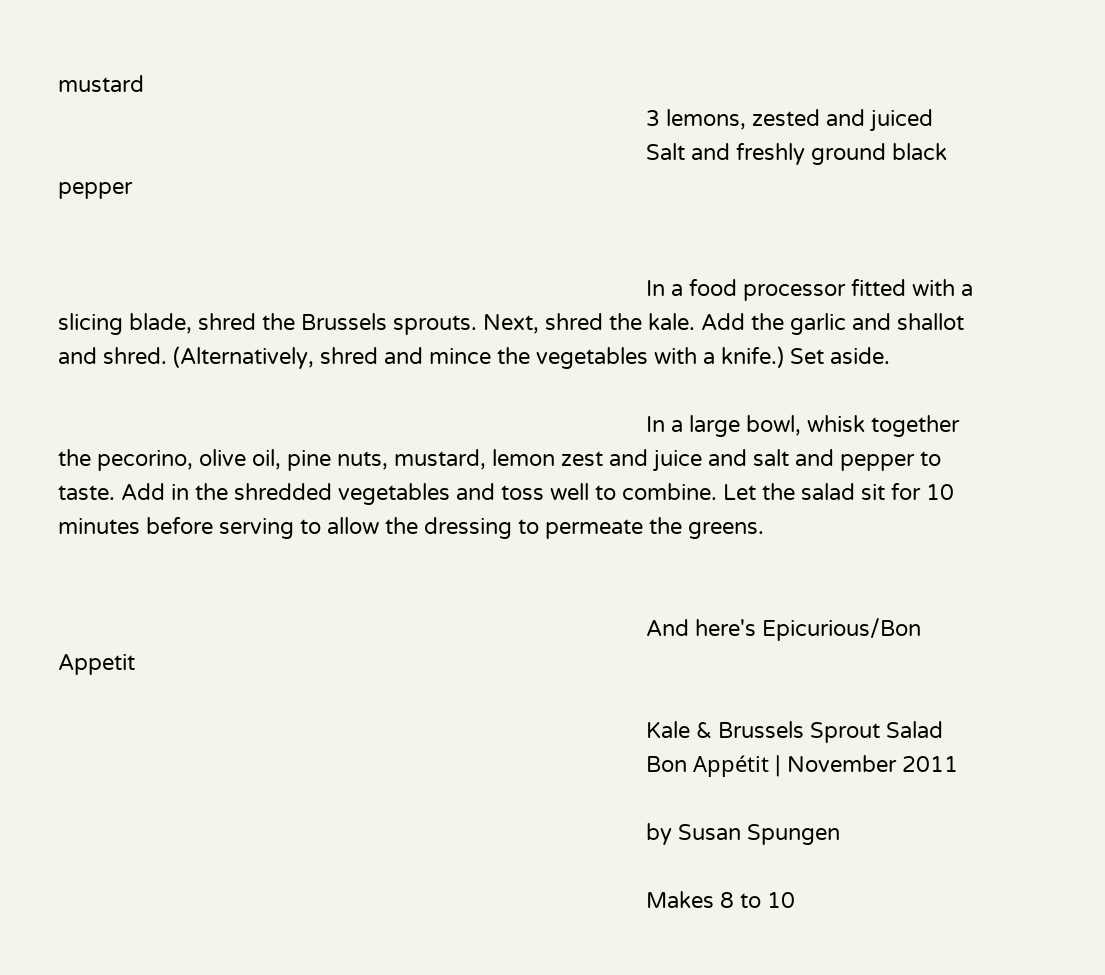mustard
                                                                                                  3 lemons, zested and juiced
                                                                                                  Salt and freshly ground black pepper


                                                                                                  In a food processor fitted with a slicing blade, shred the Brussels sprouts. Next, shred the kale. Add the garlic and shallot and shred. (Alternatively, shred and mince the vegetables with a knife.) Set aside.

                                                                                                  In a large bowl, whisk together the pecorino, olive oil, pine nuts, mustard, lemon zest and juice and salt and pepper to taste. Add in the shredded vegetables and toss well to combine. Let the salad sit for 10 minutes before serving to allow the dressing to permeate the greens.


                                                                                                  And here's Epicurious/Bon Appetit

                                                                                                  Kale & Brussels Sprout Salad
                                                                                                  Bon Appétit | November 2011

                                                                                                  by Susan Spungen

                                                                                                  Makes 8 to 10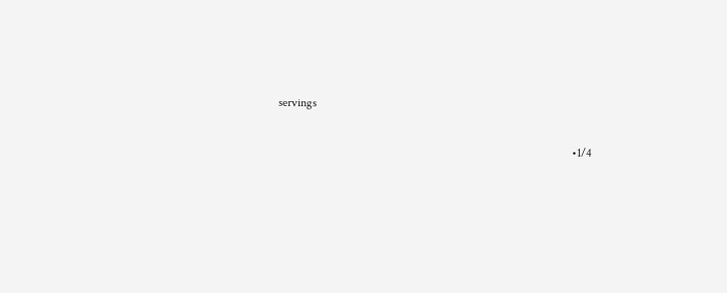servings

                                                                                                  •1/4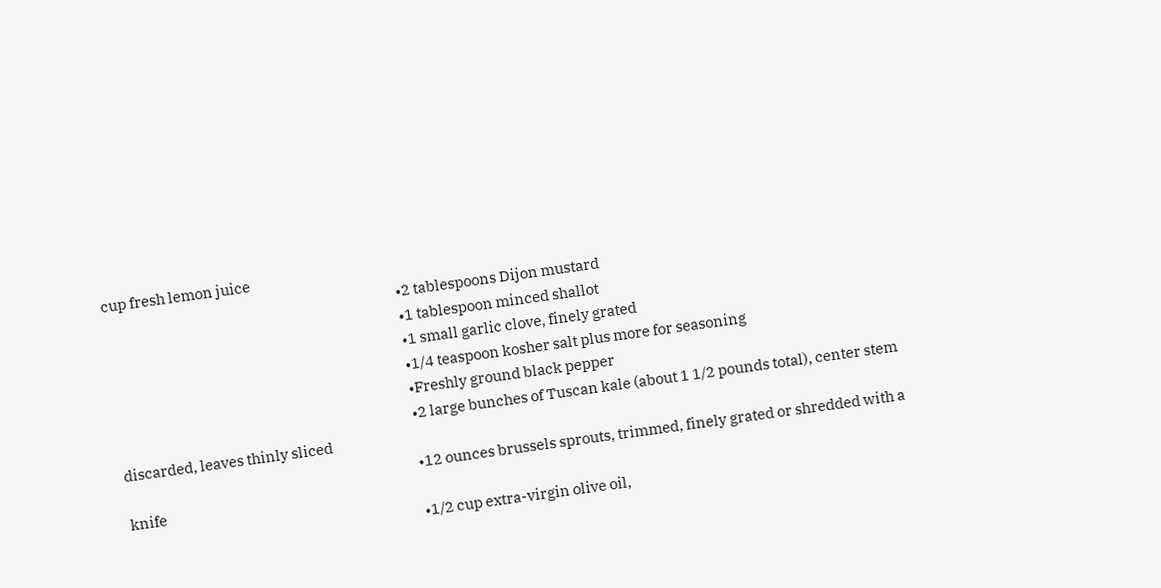cup fresh lemon juice
                                                                                                  •2 tablespoons Dijon mustard
                                                                                                  •1 tablespoon minced shallot
                                                                                                  •1 small garlic clove, finely grated
                                                                                                  •1/4 teaspoon kosher salt plus more for seasoning
                                                                                                  •Freshly ground black pepper
                                                                                                  •2 large bunches of Tuscan kale (about 1 1/2 pounds total), center stem discarded, leaves thinly sliced
                                                                                                  •12 ounces brussels sprouts, trimmed, finely grated or shredded with a knife
                                                                                                  •1/2 cup extra-virgin olive oil,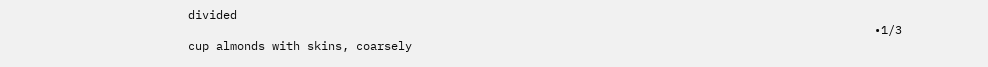divided
                                                                                                  •1/3 cup almonds with skins, coarsely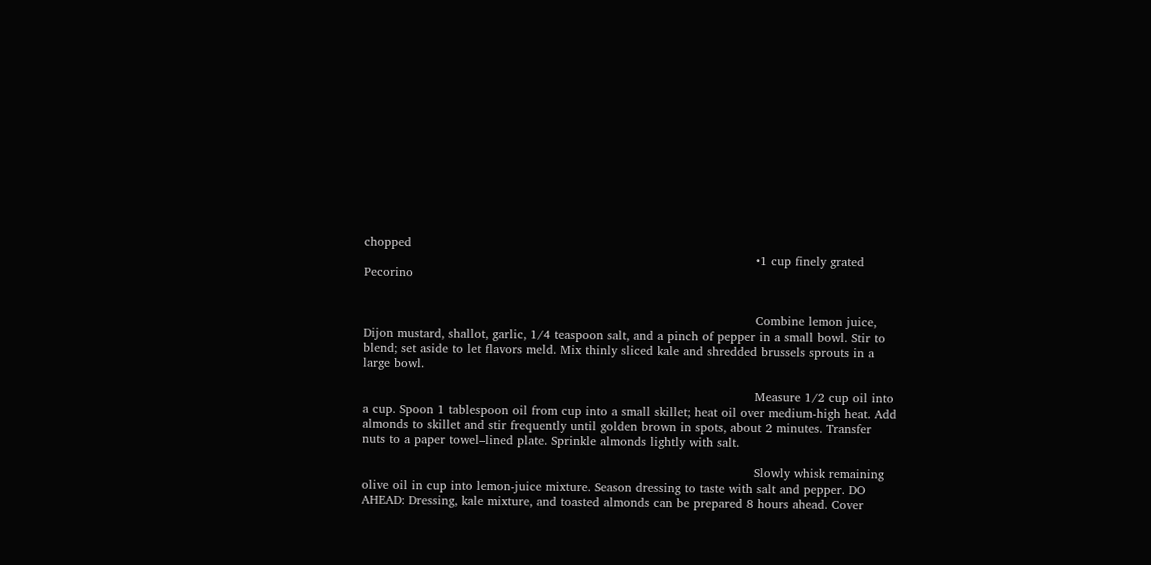chopped
                                                                                                  •1 cup finely grated Pecorino


                                                                                                  Combine lemon juice, Dijon mustard, shallot, garlic, 1/4 teaspoon salt, and a pinch of pepper in a small bowl. Stir to blend; set aside to let flavors meld. Mix thinly sliced kale and shredded brussels sprouts in a large bowl.

                                                                                                  Measure 1/2 cup oil into a cup. Spoon 1 tablespoon oil from cup into a small skillet; heat oil over medium-high heat. Add almonds to skillet and stir frequently until golden brown in spots, about 2 minutes. Transfer nuts to a paper towel–lined plate. Sprinkle almonds lightly with salt.

                                                                                                  Slowly whisk remaining olive oil in cup into lemon-juice mixture. Season dressing to taste with salt and pepper. DO AHEAD: Dressing, kale mixture, and toasted almonds can be prepared 8 hours ahead. Cover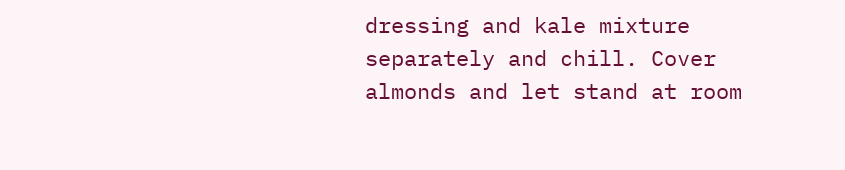dressing and kale mixture separately and chill. Cover almonds and let stand at room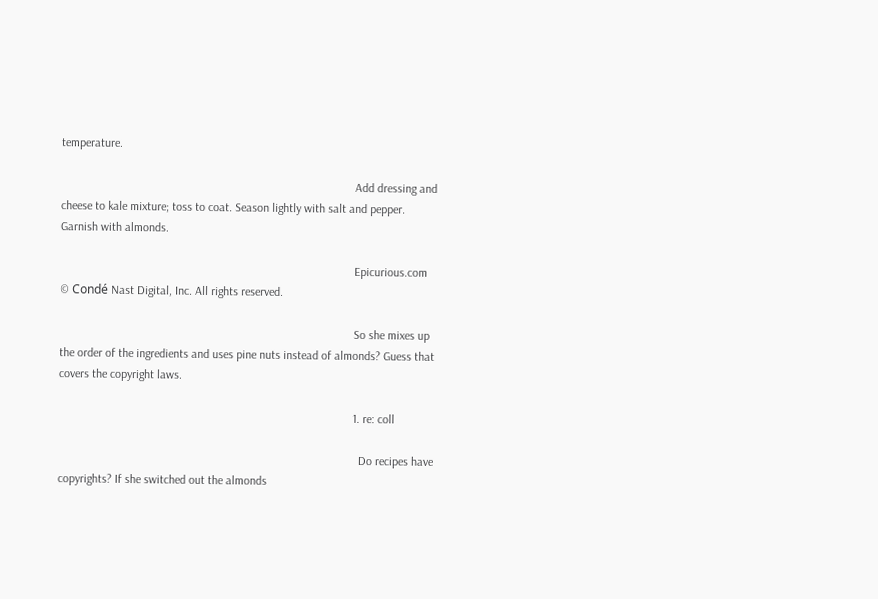temperature.

                                                                                                  Add dressing and cheese to kale mixture; toss to coat. Season lightly with salt and pepper. Garnish with almonds.

                                                                                                  Epicurious.com © Condé Nast Digital, Inc. All rights reserved.

                                                                                                  So she mixes up the order of the ingredients and uses pine nuts instead of almonds? Guess that covers the copyright laws.

                                                                                                  1. re: coll

                                                                                                    Do recipes have copyrights? If she switched out the almonds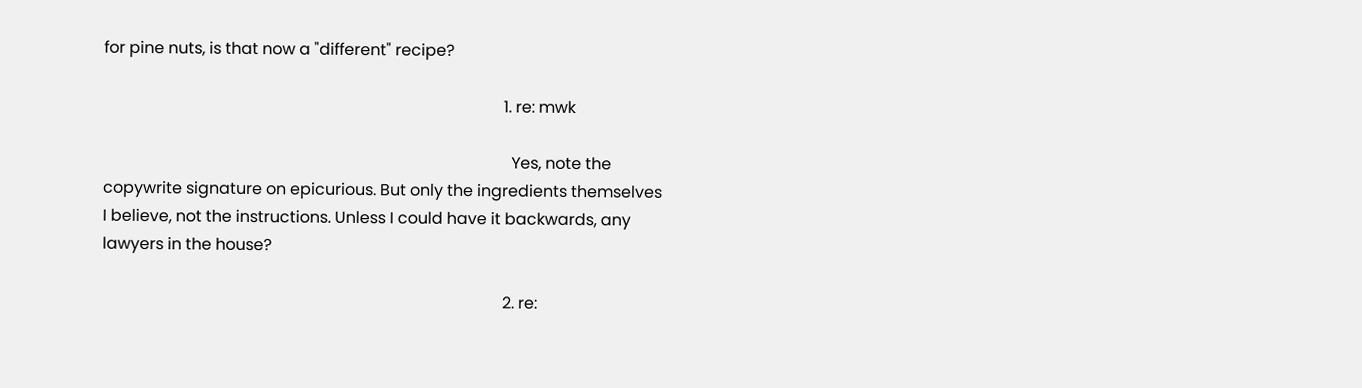for pine nuts, is that now a "different" recipe?

                                                                                                    1. re: mwk

                                                                                                      Yes, note the copywrite signature on epicurious. But only the ingredients themselves I believe, not the instructions. Unless I could have it backwards, any lawyers in the house?

                                                                                                    2. re: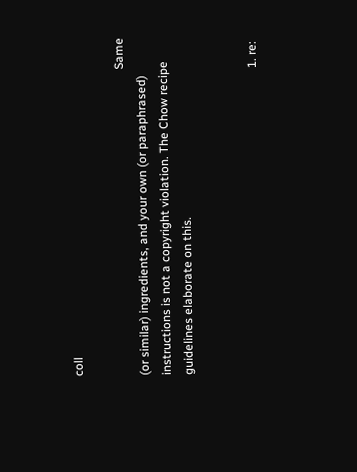coll

                                                                                                      Same (or similar) ingredients, and your own (or paraphrased) instructions is not a copyright violation. The Chow recipe guidelines elaborate on this.


                                                                                                      1. re: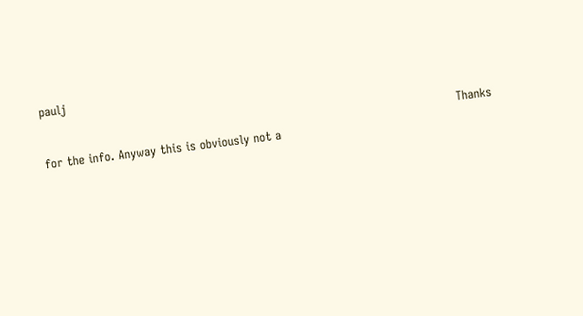paulj

                                                                                                        Thanks for the info. Anyway this is obviously not a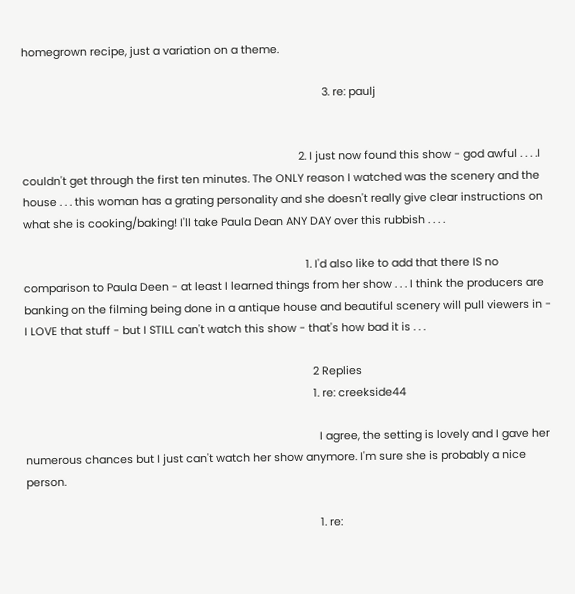homegrown recipe, just a variation on a theme.

                                                                                                    3. re: paulj


                                                                                            2. I just now found this show - god awful . . . .I couldn't get through the first ten minutes. The ONLY reason I watched was the scenery and the house . . . this woman has a grating personality and she doesn't really give clear instructions on what she is cooking/baking! I'll take Paula Dean ANY DAY over this rubbish . . . .

                                                                                              1. I'd also like to add that there IS no comparison to Paula Deen - at least I learned things from her show . . . I think the producers are banking on the filming being done in a antique house and beautiful scenery will pull viewers in - I LOVE that stuff - but I STILL can't watch this show - that's how bad it is . . .

                                                                                                2 Replies
                                                                                                1. re: creekside44

                                                                                                  I agree, the setting is lovely and I gave her numerous chances but I just can't watch her show anymore. I'm sure she is probably a nice person.

                                                                                                  1. re: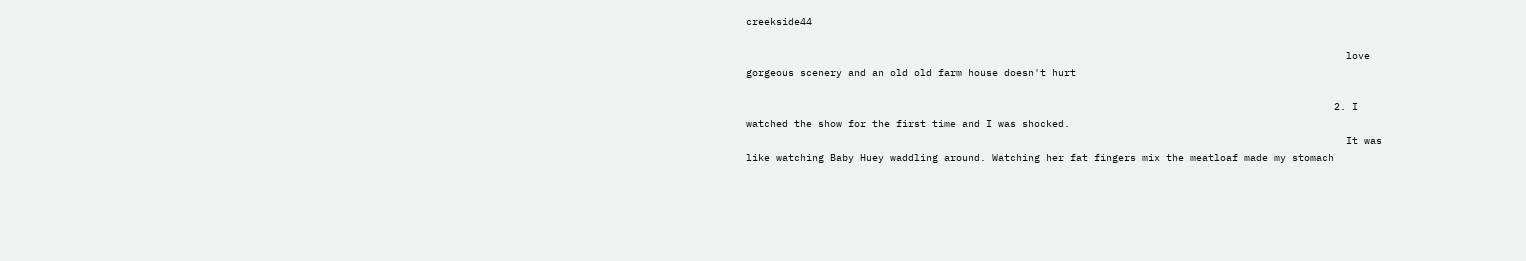creekside44

                                                                                                    love gorgeous scenery and an old old farm house doesn't hurt

                                                                                                  2. I watched the show for the first time and I was shocked.
                                                                                                    It was like watching Baby Huey waddling around. Watching her fat fingers mix the meatloaf made my stomach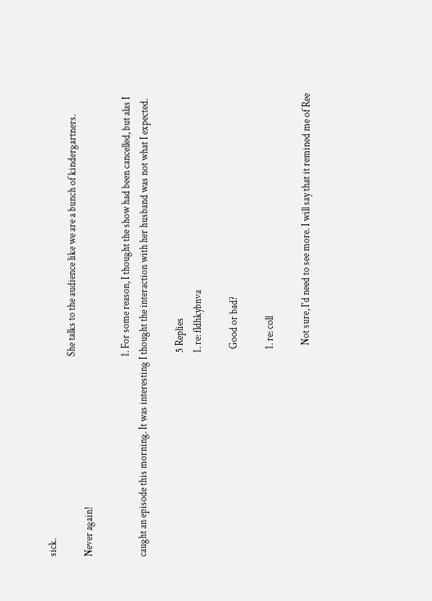sick.
                                                                                                    She talks to the audience like we are a bunch of kindergartners. Never again!

                                                                                                    1. For some reason, I thought the show had been cancelled, but alas I caught an episode this morning. It was interesting I thought the interaction with her husband was not what I expected.

                                                                                                      5 Replies
                                                                                                      1. re: fldhkybnva

                                                                                                        Good or bad?

                                                                                                        1. re: coll

                                                                                                          Not sure, I'd need to see more. I will say that it remined me of Ree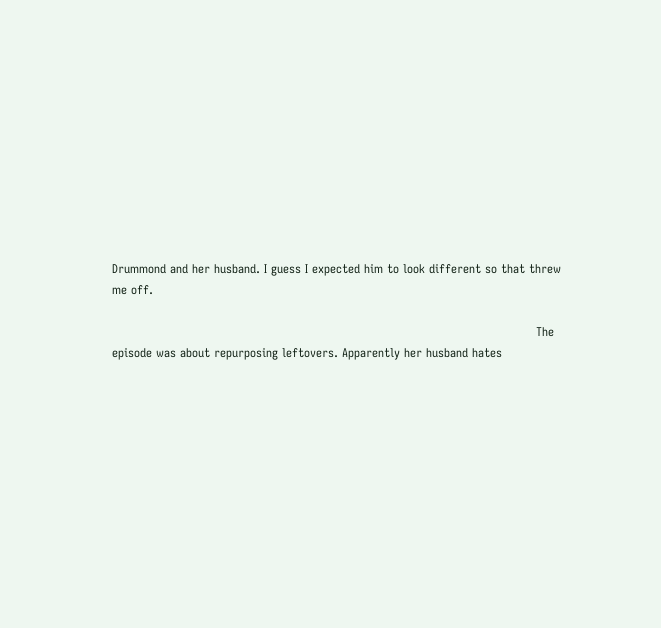Drummond and her husband. I guess I expected him to look different so that threw me off.

                                                                                                          The episode was about repurposing leftovers. Apparently her husband hates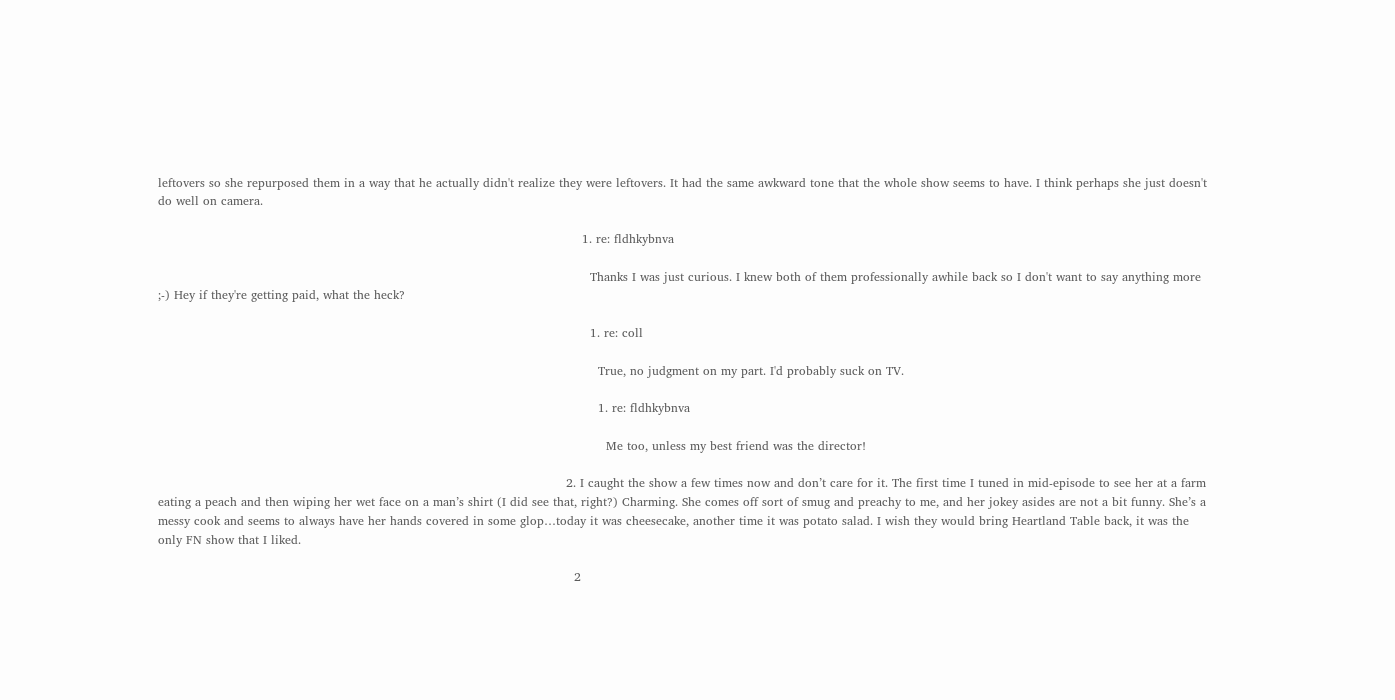leftovers so she repurposed them in a way that he actually didn't realize they were leftovers. It had the same awkward tone that the whole show seems to have. I think perhaps she just doesn't do well on camera.

                                                                                                          1. re: fldhkybnva

                                                                                                            Thanks I was just curious. I knew both of them professionally awhile back so I don't want to say anything more ;-) Hey if they're getting paid, what the heck?

                                                                                                            1. re: coll

                                                                                                              True, no judgment on my part. I'd probably suck on TV.

                                                                                                              1. re: fldhkybnva

                                                                                                                Me too, unless my best friend was the director!

                                                                                                      2. I caught the show a few times now and don’t care for it. The first time I tuned in mid-episode to see her at a farm eating a peach and then wiping her wet face on a man’s shirt (I did see that, right?) Charming. She comes off sort of smug and preachy to me, and her jokey asides are not a bit funny. She’s a messy cook and seems to always have her hands covered in some glop…today it was cheesecake, another time it was potato salad. I wish they would bring Heartland Table back, it was the only FN show that I liked.

                                                                                                        2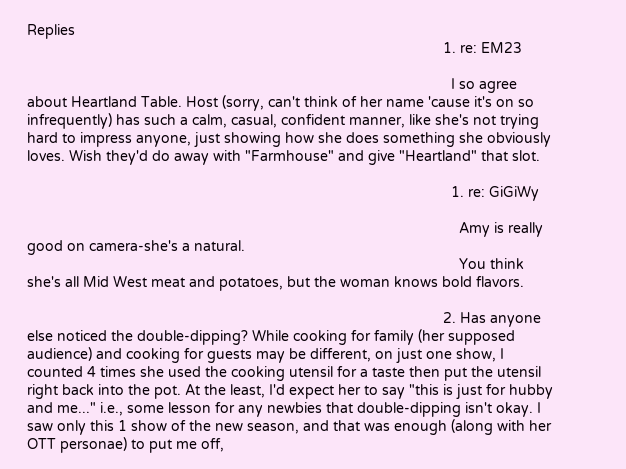Replies
                                                                                                        1. re: EM23

                                                                                                          I so agree about Heartland Table. Host (sorry, can't think of her name 'cause it's on so infrequently) has such a calm, casual, confident manner, like she's not trying hard to impress anyone, just showing how she does something she obviously loves. Wish they'd do away with "Farmhouse" and give "Heartland" that slot.

                                                                                                          1. re: GiGiWy

                                                                                                            Amy is really good on camera-she's a natural.
                                                                                                            You think she's all Mid West meat and potatoes, but the woman knows bold flavors.

                                                                                                        2. Has anyone else noticed the double-dipping? While cooking for family (her supposed audience) and cooking for guests may be different, on just one show, I counted 4 times she used the cooking utensil for a taste then put the utensil right back into the pot. At the least, I'd expect her to say "this is just for hubby and me..." i.e., some lesson for any newbies that double-dipping isn't okay. I saw only this 1 show of the new season, and that was enough (along with her OTT personae) to put me off,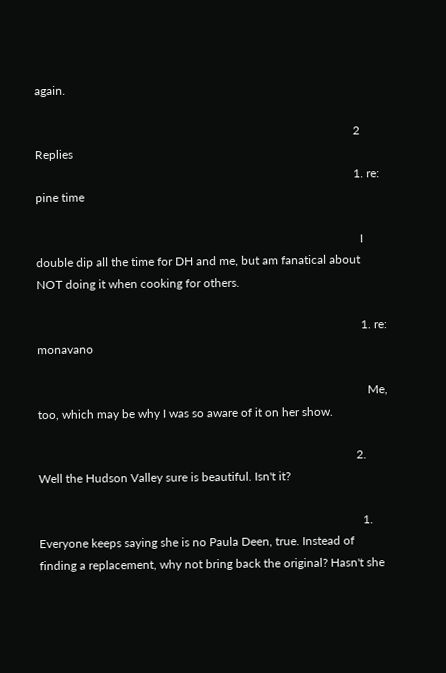again.

                                                                                                          2 Replies
                                                                                                          1. re: pine time

                                                                                                            I double dip all the time for DH and me, but am fanatical about NOT doing it when cooking for others.

                                                                                                            1. re: monavano

                                                                                                              Me, too, which may be why I was so aware of it on her show.

                                                                                                          2. Well the Hudson Valley sure is beautiful. Isn't it?

                                                                                                            1. Everyone keeps saying she is no Paula Deen, true. Instead of finding a replacement, why not bring back the original? Hasn't she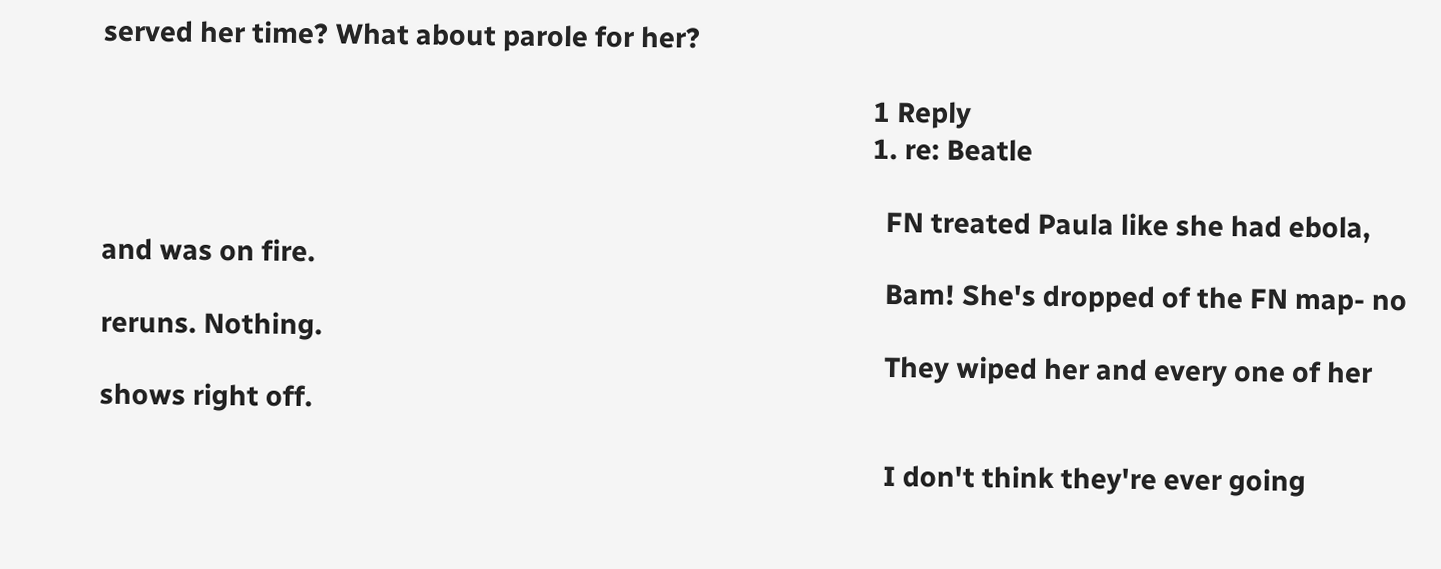served her time? What about parole for her?

                                                                                                              1 Reply
                                                                                                              1. re: Beatle

                                                                                                                FN treated Paula like she had ebola, and was on fire.
                                                                                                                Bam! She's dropped of the FN map- no reruns. Nothing.
                                                                                                                They wiped her and every one of her shows right off.

                                                                                                                I don't think they're ever going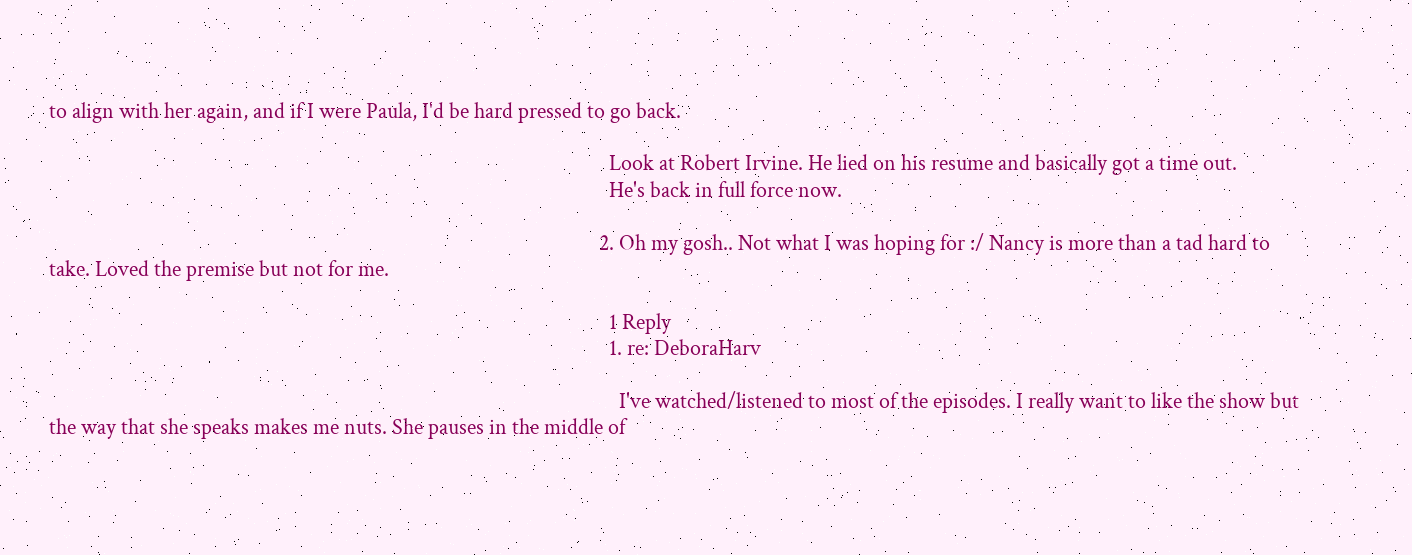to align with her again, and if I were Paula, I'd be hard pressed to go back.

                                                                                                                Look at Robert Irvine. He lied on his resume and basically got a time out.
                                                                                                                He's back in full force now.

                                                                                                              2. Oh my gosh.. Not what I was hoping for :/ Nancy is more than a tad hard to take. Loved the premise but not for me.

                                                                                                                1 Reply
                                                                                                                1. re: DeboraHarv

                                                                                                                  I've watched/listened to most of the episodes. I really want to like the show but the way that she speaks makes me nuts. She pauses in the middle of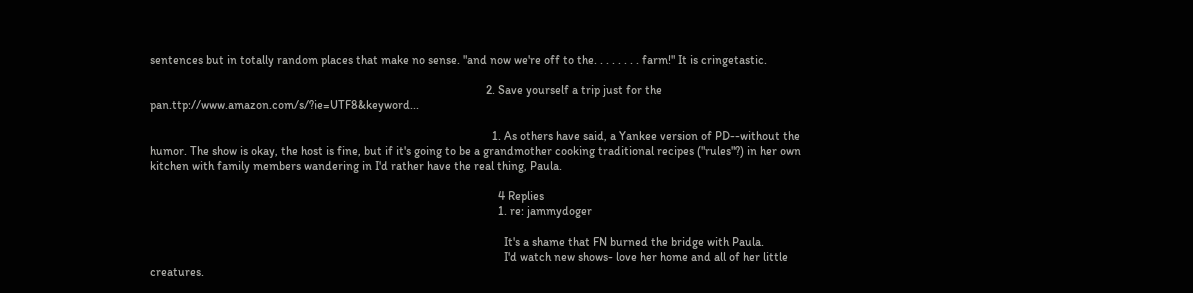sentences but in totally random places that make no sense. "and now we're off to the. . . . . . . . farm!" It is cringetastic.

                                                                                                                2. Save yourself a trip just for the pan.ttp://www.amazon.com/s/?ie=UTF8&keyword...

                                                                                                                  1. As others have said, a Yankee version of PD--without the humor. The show is okay, the host is fine, but if it's going to be a grandmother cooking traditional recipes ("rules"?) in her own kitchen with family members wandering in I'd rather have the real thing, Paula.

                                                                                                                    4 Replies
                                                                                                                    1. re: jammydoger

                                                                                                                      It's a shame that FN burned the bridge with Paula.
                                                                                                                      I'd watch new shows- love her home and all of her little creatures.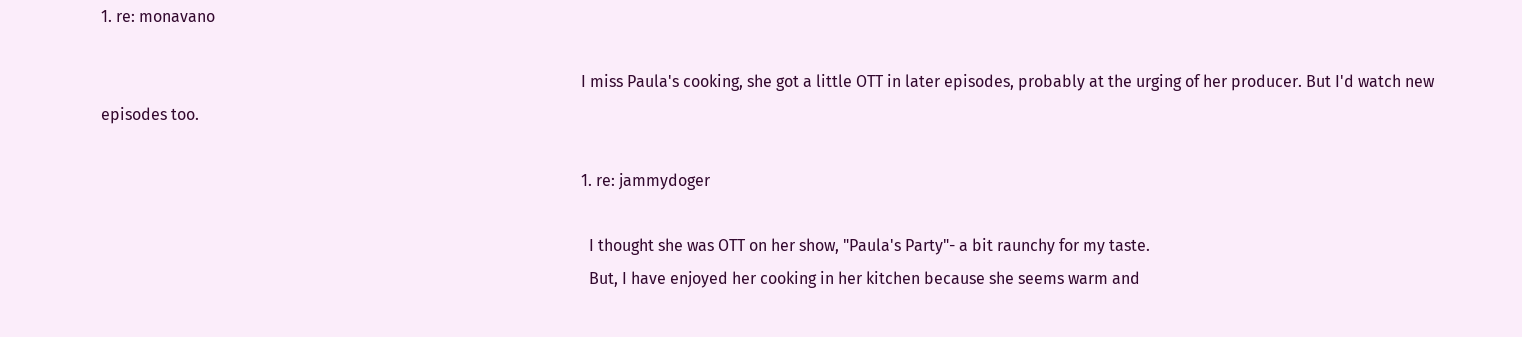1. re: monavano

                                                                                                                        I miss Paula's cooking, she got a little OTT in later episodes, probably at the urging of her producer. But I'd watch new episodes too.

                                                                                                                        1. re: jammydoger

                                                                                                                          I thought she was OTT on her show, "Paula's Party"- a bit raunchy for my taste.
                                                                                                                          But, I have enjoyed her cooking in her kitchen because she seems warm and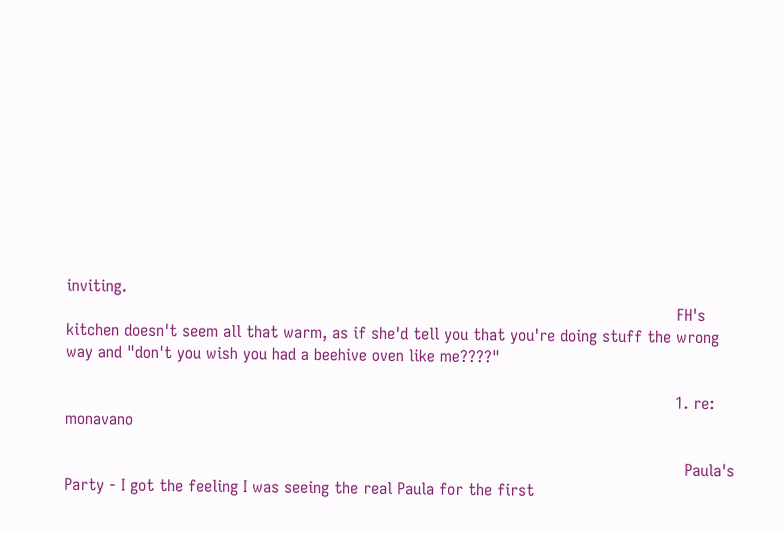inviting.
                                                                                                                          FH's kitchen doesn't seem all that warm, as if she'd tell you that you're doing stuff the wrong way and "don't you wish you had a beehive oven like me????"

                                                                                                                          1. re: monavano

                                                                                                                            Paula's Party - I got the feeling I was seeing the real Paula for the first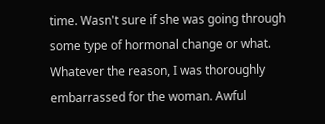time. Wasn't sure if she was going through some type of hormonal change or what. Whatever the reason, I was thoroughly embarrassed for the woman. Awful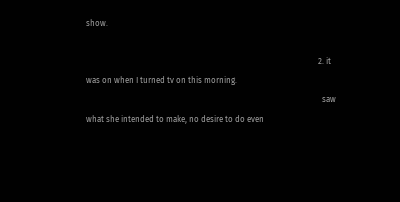show.

                                                                                                                    2. it was on when I turned tv on this morning.
                                                                                                                      saw what she intended to make, no desire to do even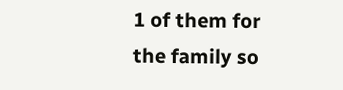1 of them for the family so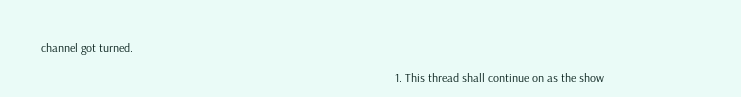channel got turned.

                                                                                                                      1. This thread shall continue on as the show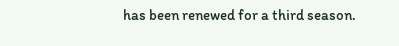has been renewed for a third season.